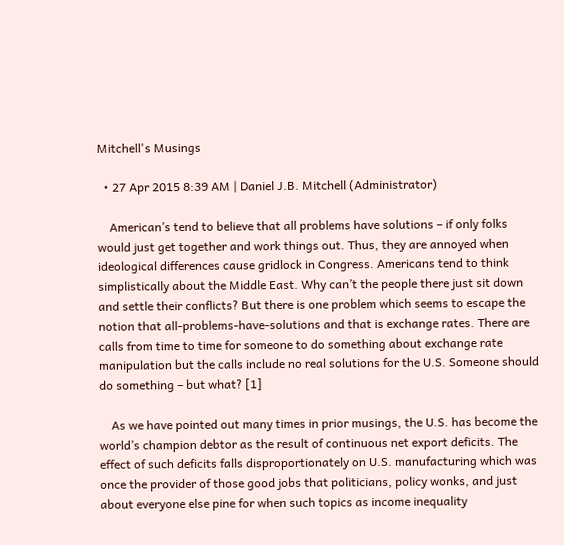Mitchell's Musings

  • 27 Apr 2015 8:39 AM | Daniel J.B. Mitchell (Administrator)

    American’s tend to believe that all problems have solutions – if only folks would just get together and work things out. Thus, they are annoyed when ideological differences cause gridlock in Congress. Americans tend to think simplistically about the Middle East. Why can’t the people there just sit down and settle their conflicts? But there is one problem which seems to escape the notion that all-problems-have-solutions and that is exchange rates. There are calls from time to time for someone to do something about exchange rate manipulation but the calls include no real solutions for the U.S. Someone should do something – but what? [1]

    As we have pointed out many times in prior musings, the U.S. has become the world’s champion debtor as the result of continuous net export deficits. The effect of such deficits falls disproportionately on U.S. manufacturing which was once the provider of those good jobs that politicians, policy wonks, and just about everyone else pine for when such topics as income inequality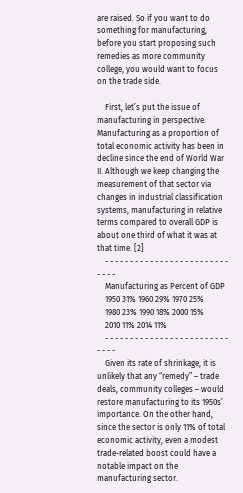are raised. So if you want to do something for manufacturing, before you start proposing such remedies as more community college, you would want to focus on the trade side.

    First, let’s put the issue of manufacturing in perspective. Manufacturing as a proportion of total economic activity has been in decline since the end of World War II. Although we keep changing the measurement of that sector via changes in industrial classification systems, manufacturing in relative terms compared to overall GDP is about one third of what it was at that time. [2]
    - - - - - - - - - - - - - - - - - - - - - - - - - - - - -
    Manufacturing as Percent of GDP
    1950 31% 1960 29% 1970 25%
    1980 23% 1990 18% 2000 15%
    2010 11% 2014 11%
    - - - - - - - - - - - - - - - - - - - - - - - - - - - - -
    Given its rate of shrinkage, it is unlikely that any “remedy” – trade deals, community colleges – would restore manufacturing to its 1950s’ importance. On the other hand, since the sector is only 11% of total economic activity, even a modest trade-related boost could have a notable impact on the manufacturing sector.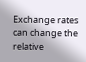Exchange rates can change the relative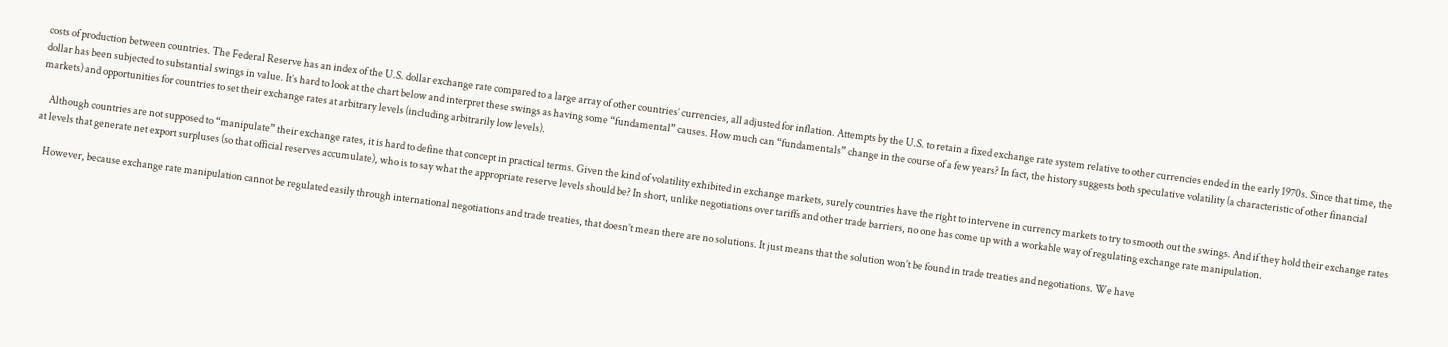costs of production between countries. The Federal Reserve has an index of the U.S. dollar exchange rate compared to a large array of other countries’ currencies, all adjusted for inflation. Attempts by the U.S. to retain a fixed exchange rate system relative to other currencies ended in the early 1970s. Since that time, the dollar has been subjected to substantial swings in value. It’s hard to look at the chart below and interpret these swings as having some “fundamental” causes. How much can “fundamentals” change in the course of a few years? In fact, the history suggests both speculative volatility (a characteristic of other financial markets) and opportunities for countries to set their exchange rates at arbitrary levels (including arbitrarily low levels).

    Although countries are not supposed to “manipulate” their exchange rates, it is hard to define that concept in practical terms. Given the kind of volatility exhibited in exchange markets, surely countries have the right to intervene in currency markets to try to smooth out the swings. And if they hold their exchange rates at levels that generate net export surpluses (so that official reserves accumulate), who is to say what the appropriate reserve levels should be? In short, unlike negotiations over tariffs and other trade barriers, no one has come up with a workable way of regulating exchange rate manipulation.

    However, because exchange rate manipulation cannot be regulated easily through international negotiations and trade treaties, that doesn’t mean there are no solutions. It just means that the solution won’t be found in trade treaties and negotiations. We have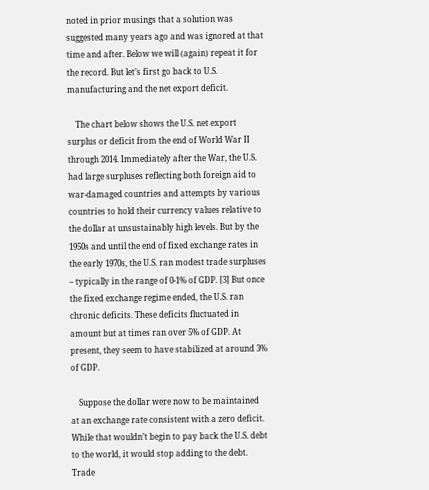noted in prior musings that a solution was suggested many years ago and was ignored at that time and after. Below we will (again) repeat it for the record. But let’s first go back to U.S. manufacturing and the net export deficit.

    The chart below shows the U.S. net export surplus or deficit from the end of World War II through 2014. Immediately after the War, the U.S. had large surpluses reflecting both foreign aid to war-damaged countries and attempts by various countries to hold their currency values relative to the dollar at unsustainably high levels. But by the 1950s and until the end of fixed exchange rates in the early 1970s, the U.S. ran modest trade surpluses – typically in the range of 0-1% of GDP. [3] But once the fixed exchange regime ended, the U.S. ran chronic deficits. These deficits fluctuated in amount but at times ran over 5% of GDP. At present, they seem to have stabilized at around 3% of GDP.

    Suppose the dollar were now to be maintained at an exchange rate consistent with a zero deficit. While that wouldn’t begin to pay back the U.S. debt to the world, it would stop adding to the debt. Trade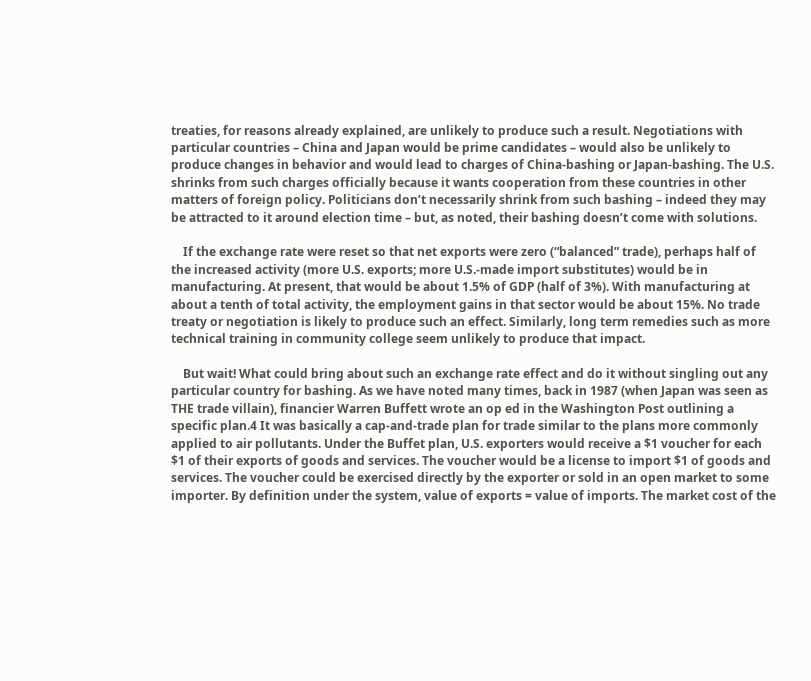treaties, for reasons already explained, are unlikely to produce such a result. Negotiations with particular countries – China and Japan would be prime candidates – would also be unlikely to produce changes in behavior and would lead to charges of China-bashing or Japan-bashing. The U.S. shrinks from such charges officially because it wants cooperation from these countries in other matters of foreign policy. Politicians don’t necessarily shrink from such bashing – indeed they may be attracted to it around election time – but, as noted, their bashing doesn’t come with solutions.

    If the exchange rate were reset so that net exports were zero (“balanced” trade), perhaps half of the increased activity (more U.S. exports; more U.S.-made import substitutes) would be in manufacturing. At present, that would be about 1.5% of GDP (half of 3%). With manufacturing at about a tenth of total activity, the employment gains in that sector would be about 15%. No trade treaty or negotiation is likely to produce such an effect. Similarly, long term remedies such as more technical training in community college seem unlikely to produce that impact.

    But wait! What could bring about such an exchange rate effect and do it without singling out any particular country for bashing. As we have noted many times, back in 1987 (when Japan was seen as THE trade villain), financier Warren Buffett wrote an op ed in the Washington Post outlining a specific plan.4 It was basically a cap-and-trade plan for trade similar to the plans more commonly applied to air pollutants. Under the Buffet plan, U.S. exporters would receive a $1 voucher for each $1 of their exports of goods and services. The voucher would be a license to import $1 of goods and services. The voucher could be exercised directly by the exporter or sold in an open market to some importer. By definition under the system, value of exports = value of imports. The market cost of the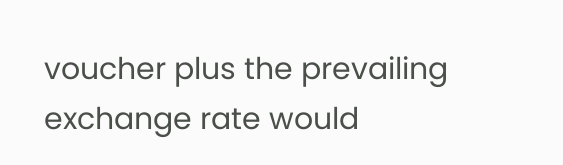voucher plus the prevailing exchange rate would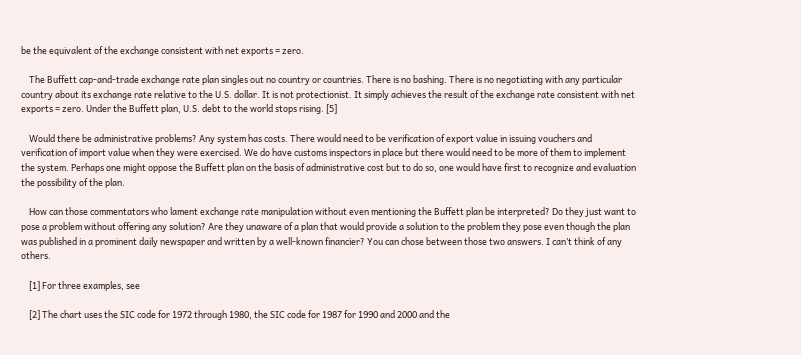be the equivalent of the exchange consistent with net exports = zero.

    The Buffett cap-and-trade exchange rate plan singles out no country or countries. There is no bashing. There is no negotiating with any particular country about its exchange rate relative to the U.S. dollar. It is not protectionist. It simply achieves the result of the exchange rate consistent with net exports = zero. Under the Buffett plan, U.S. debt to the world stops rising. [5]

    Would there be administrative problems? Any system has costs. There would need to be verification of export value in issuing vouchers and verification of import value when they were exercised. We do have customs inspectors in place but there would need to be more of them to implement the system. Perhaps one might oppose the Buffett plan on the basis of administrative cost but to do so, one would have first to recognize and evaluation the possibility of the plan.

    How can those commentators who lament exchange rate manipulation without even mentioning the Buffett plan be interpreted? Do they just want to pose a problem without offering any solution? Are they unaware of a plan that would provide a solution to the problem they pose even though the plan was published in a prominent daily newspaper and written by a well-known financier? You can chose between those two answers. I can’t think of any others.

    [1] For three examples, see

    [2] The chart uses the SIC code for 1972 through 1980, the SIC code for 1987 for 1990 and 2000 and the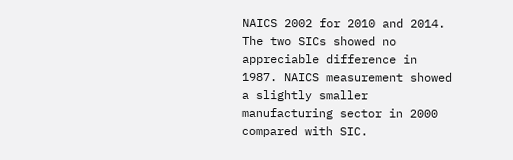NAICS 2002 for 2010 and 2014. The two SICs showed no appreciable difference in 1987. NAICS measurement showed a slightly smaller manufacturing sector in 2000 compared with SIC.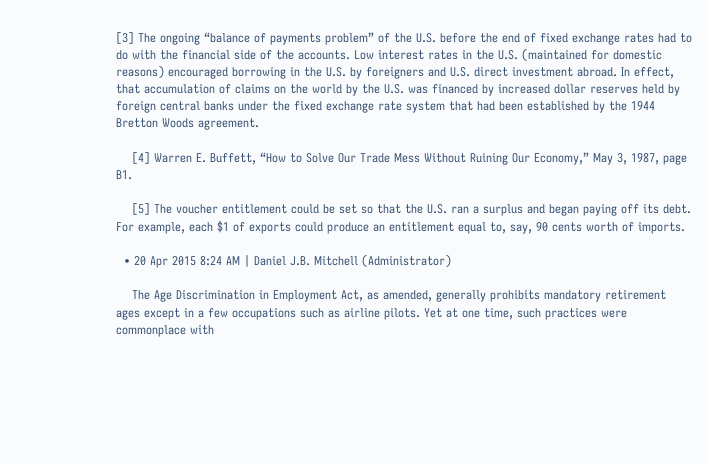[3] The ongoing “balance of payments problem” of the U.S. before the end of fixed exchange rates had to do with the financial side of the accounts. Low interest rates in the U.S. (maintained for domestic reasons) encouraged borrowing in the U.S. by foreigners and U.S. direct investment abroad. In effect, that accumulation of claims on the world by the U.S. was financed by increased dollar reserves held by foreign central banks under the fixed exchange rate system that had been established by the 1944 Bretton Woods agreement.

    [4] Warren E. Buffett, “How to Solve Our Trade Mess Without Ruining Our Economy,” May 3, 1987, page B1.

    [5] The voucher entitlement could be set so that the U.S. ran a surplus and began paying off its debt. For example, each $1 of exports could produce an entitlement equal to, say, 90 cents worth of imports.

  • 20 Apr 2015 8:24 AM | Daniel J.B. Mitchell (Administrator)

    The Age Discrimination in Employment Act, as amended, generally prohibits mandatory retirement ages except in a few occupations such as airline pilots. Yet at one time, such practices were commonplace with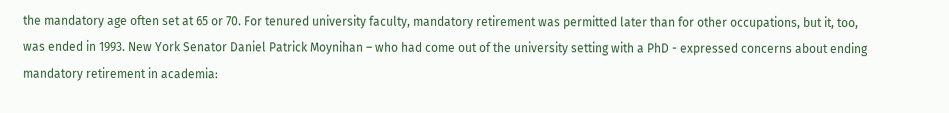the mandatory age often set at 65 or 70. For tenured university faculty, mandatory retirement was permitted later than for other occupations, but it, too, was ended in 1993. New York Senator Daniel Patrick Moynihan – who had come out of the university setting with a PhD - expressed concerns about ending mandatory retirement in academia: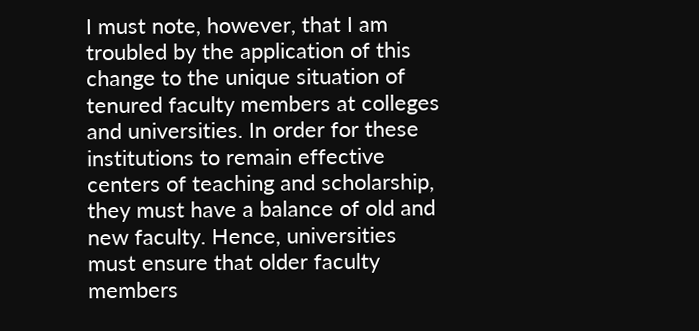I must note, however, that I am troubled by the application of this change to the unique situation of tenured faculty members at colleges and universities. In order for these institutions to remain effective centers of teaching and scholarship, they must have a balance of old and new faculty. Hence, universities must ensure that older faculty members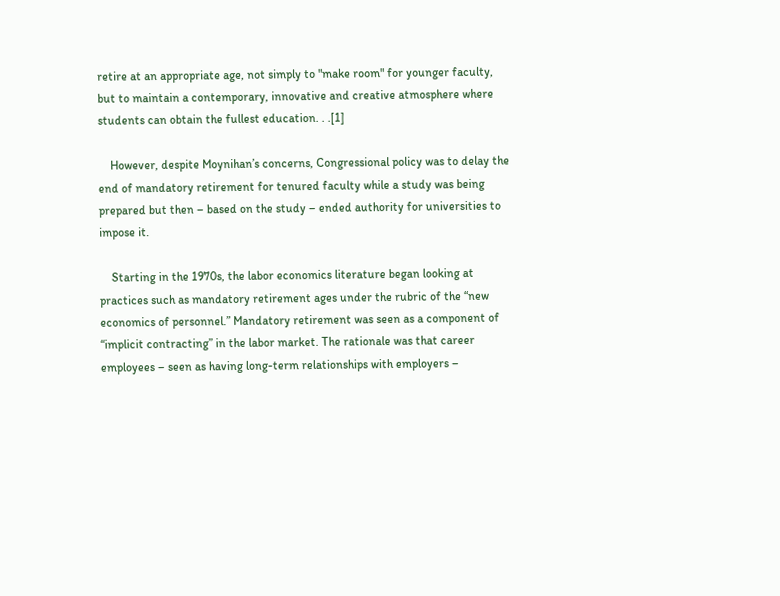retire at an appropriate age, not simply to "make room" for younger faculty, but to maintain a contemporary, innovative and creative atmosphere where students can obtain the fullest education. . .[1]

    However, despite Moynihan’s concerns, Congressional policy was to delay the end of mandatory retirement for tenured faculty while a study was being prepared but then – based on the study – ended authority for universities to impose it.

    Starting in the 1970s, the labor economics literature began looking at practices such as mandatory retirement ages under the rubric of the “new economics of personnel.” Mandatory retirement was seen as a component of “implicit contracting” in the labor market. The rationale was that career employees – seen as having long-term relationships with employers –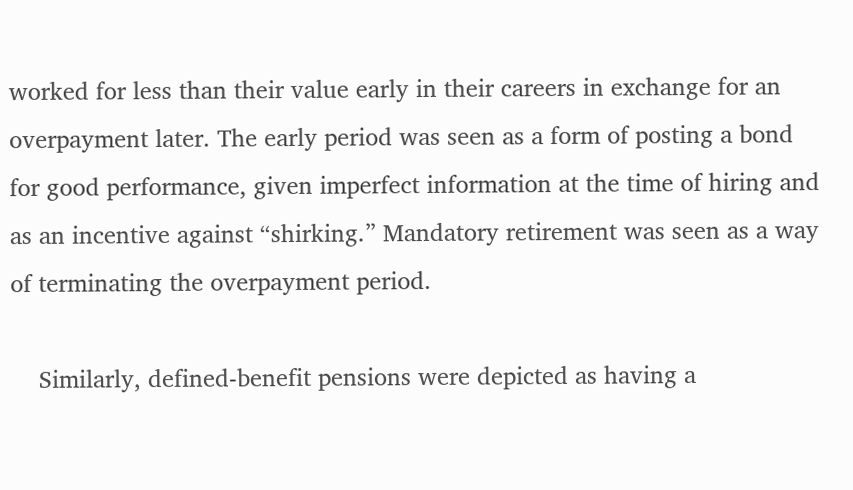worked for less than their value early in their careers in exchange for an overpayment later. The early period was seen as a form of posting a bond for good performance, given imperfect information at the time of hiring and as an incentive against “shirking.” Mandatory retirement was seen as a way of terminating the overpayment period.

    Similarly, defined-benefit pensions were depicted as having a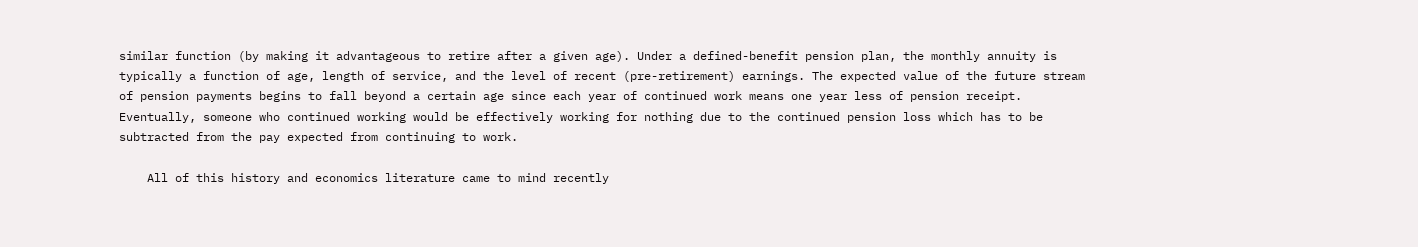similar function (by making it advantageous to retire after a given age). Under a defined-benefit pension plan, the monthly annuity is typically a function of age, length of service, and the level of recent (pre-retirement) earnings. The expected value of the future stream of pension payments begins to fall beyond a certain age since each year of continued work means one year less of pension receipt. Eventually, someone who continued working would be effectively working for nothing due to the continued pension loss which has to be subtracted from the pay expected from continuing to work.

    All of this history and economics literature came to mind recently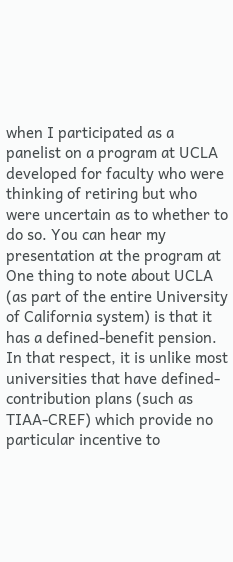when I participated as a panelist on a program at UCLA developed for faculty who were thinking of retiring but who were uncertain as to whether to do so. You can hear my presentation at the program at One thing to note about UCLA (as part of the entire University of California system) is that it has a defined-benefit pension. In that respect, it is unlike most universities that have defined-contribution plans (such as TIAA-CREF) which provide no particular incentive to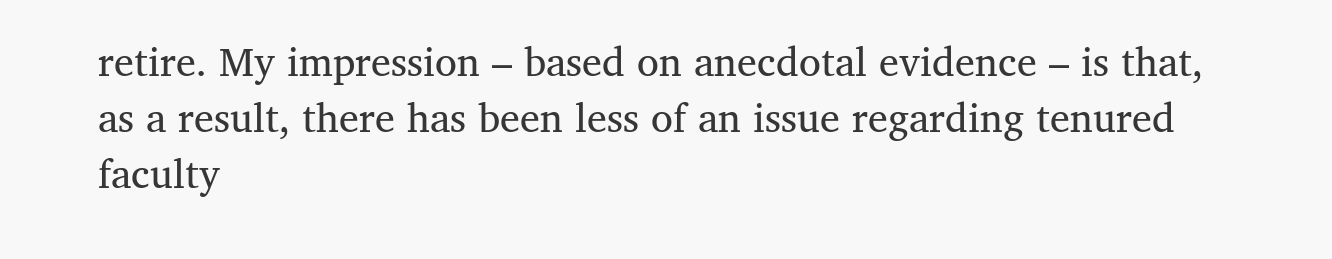retire. My impression – based on anecdotal evidence – is that, as a result, there has been less of an issue regarding tenured faculty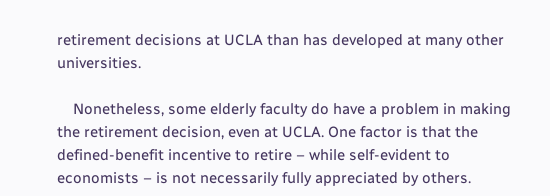retirement decisions at UCLA than has developed at many other universities.

    Nonetheless, some elderly faculty do have a problem in making the retirement decision, even at UCLA. One factor is that the defined-benefit incentive to retire – while self-evident to economists – is not necessarily fully appreciated by others.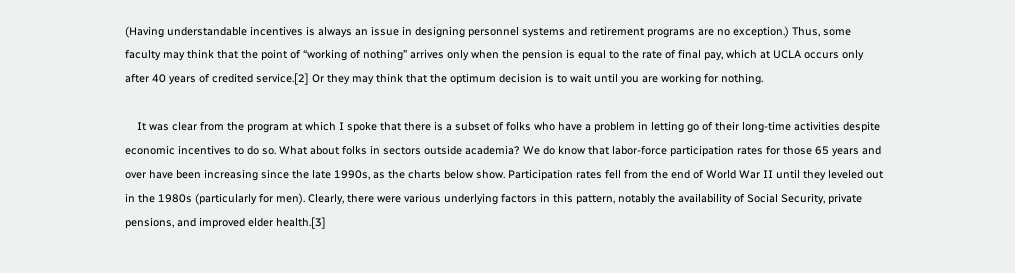(Having understandable incentives is always an issue in designing personnel systems and retirement programs are no exception.) Thus, some faculty may think that the point of “working of nothing” arrives only when the pension is equal to the rate of final pay, which at UCLA occurs only after 40 years of credited service.[2] Or they may think that the optimum decision is to wait until you are working for nothing.

    It was clear from the program at which I spoke that there is a subset of folks who have a problem in letting go of their long-time activities despite economic incentives to do so. What about folks in sectors outside academia? We do know that labor-force participation rates for those 65 years and over have been increasing since the late 1990s, as the charts below show. Participation rates fell from the end of World War II until they leveled out in the 1980s (particularly for men). Clearly, there were various underlying factors in this pattern, notably the availability of Social Security, private pensions, and improved elder health.[3]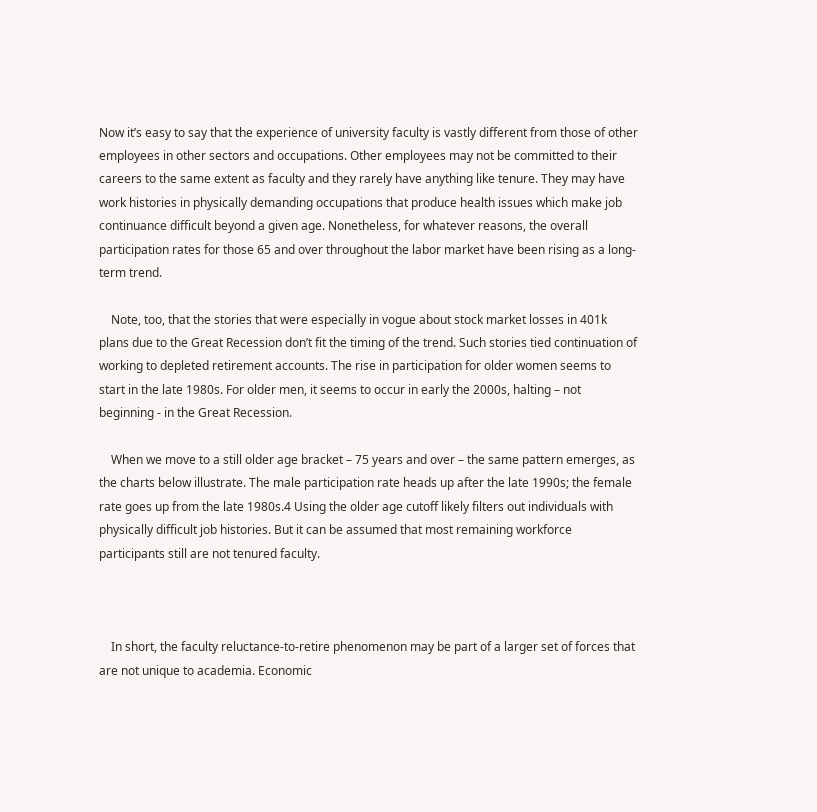Now it’s easy to say that the experience of university faculty is vastly different from those of other employees in other sectors and occupations. Other employees may not be committed to their careers to the same extent as faculty and they rarely have anything like tenure. They may have work histories in physically demanding occupations that produce health issues which make job continuance difficult beyond a given age. Nonetheless, for whatever reasons, the overall participation rates for those 65 and over throughout the labor market have been rising as a long-term trend.

    Note, too, that the stories that were especially in vogue about stock market losses in 401k plans due to the Great Recession don’t fit the timing of the trend. Such stories tied continuation of working to depleted retirement accounts. The rise in participation for older women seems to start in the late 1980s. For older men, it seems to occur in early the 2000s, halting – not beginning - in the Great Recession.

    When we move to a still older age bracket – 75 years and over – the same pattern emerges, as the charts below illustrate. The male participation rate heads up after the late 1990s; the female rate goes up from the late 1980s.4 Using the older age cutoff likely filters out individuals with physically difficult job histories. But it can be assumed that most remaining workforce participants still are not tenured faculty.



    In short, the faculty reluctance-to-retire phenomenon may be part of a larger set of forces that are not unique to academia. Economic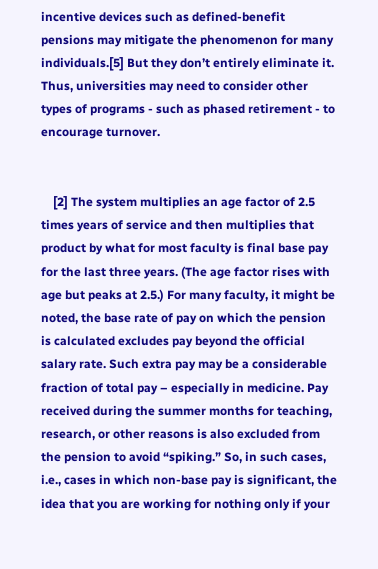incentive devices such as defined-benefit pensions may mitigate the phenomenon for many individuals.[5] But they don’t entirely eliminate it. Thus, universities may need to consider other types of programs - such as phased retirement - to encourage turnover.


    [2] The system multiplies an age factor of 2.5 times years of service and then multiplies that product by what for most faculty is final base pay for the last three years. (The age factor rises with age but peaks at 2.5.) For many faculty, it might be noted, the base rate of pay on which the pension is calculated excludes pay beyond the official salary rate. Such extra pay may be a considerable fraction of total pay – especially in medicine. Pay received during the summer months for teaching, research, or other reasons is also excluded from the pension to avoid “spiking.” So, in such cases, i.e., cases in which non-base pay is significant, the idea that you are working for nothing only if your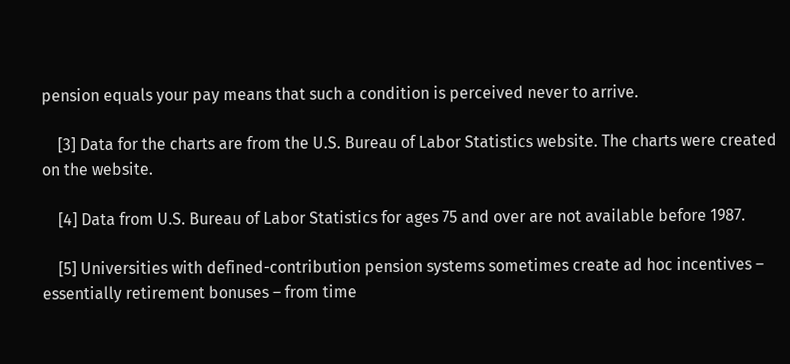pension equals your pay means that such a condition is perceived never to arrive.

    [3] Data for the charts are from the U.S. Bureau of Labor Statistics website. The charts were created on the website.

    [4] Data from U.S. Bureau of Labor Statistics for ages 75 and over are not available before 1987.

    [5] Universities with defined-contribution pension systems sometimes create ad hoc incentives – essentially retirement bonuses – from time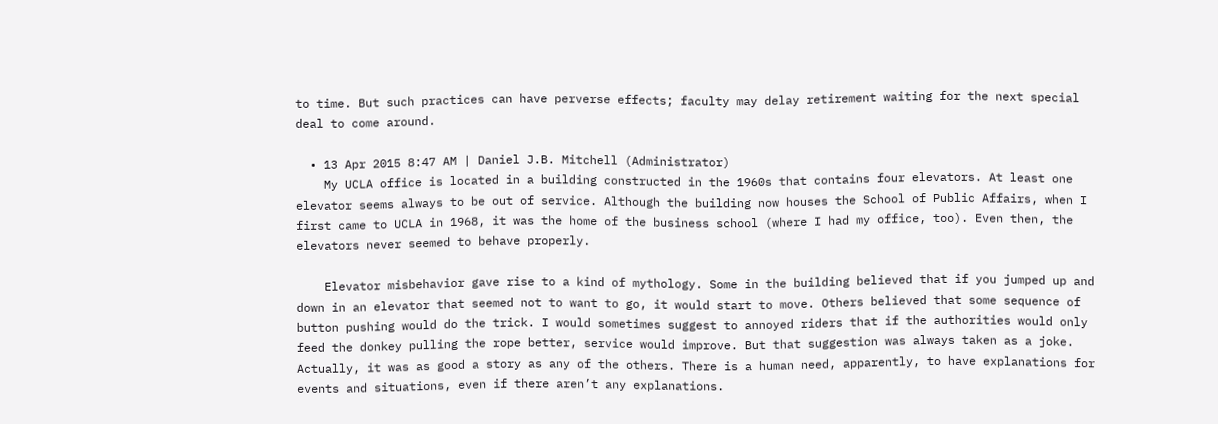to time. But such practices can have perverse effects; faculty may delay retirement waiting for the next special deal to come around.

  • 13 Apr 2015 8:47 AM | Daniel J.B. Mitchell (Administrator)
    My UCLA office is located in a building constructed in the 1960s that contains four elevators. At least one elevator seems always to be out of service. Although the building now houses the School of Public Affairs, when I first came to UCLA in 1968, it was the home of the business school (where I had my office, too). Even then, the elevators never seemed to behave properly.

    Elevator misbehavior gave rise to a kind of mythology. Some in the building believed that if you jumped up and down in an elevator that seemed not to want to go, it would start to move. Others believed that some sequence of button pushing would do the trick. I would sometimes suggest to annoyed riders that if the authorities would only feed the donkey pulling the rope better, service would improve. But that suggestion was always taken as a joke. Actually, it was as good a story as any of the others. There is a human need, apparently, to have explanations for events and situations, even if there aren’t any explanations.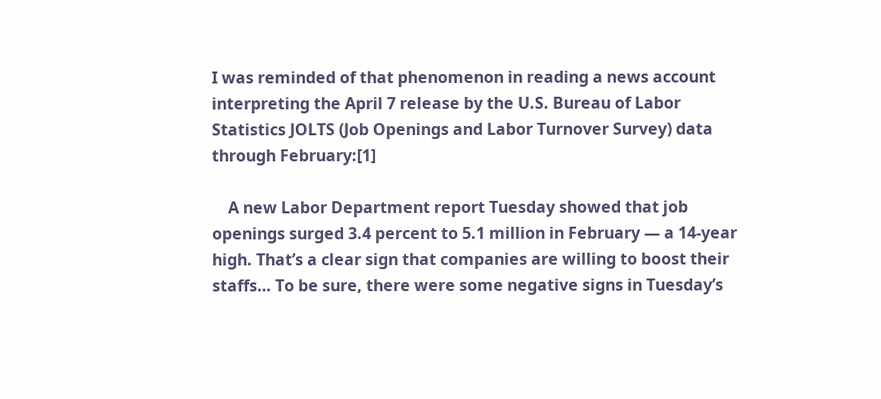I was reminded of that phenomenon in reading a news account interpreting the April 7 release by the U.S. Bureau of Labor Statistics JOLTS (Job Openings and Labor Turnover Survey) data through February:[1]

    A new Labor Department report Tuesday showed that job openings surged 3.4 percent to 5.1 million in February — a 14-year high. That’s a clear sign that companies are willing to boost their staffs… To be sure, there were some negative signs in Tuesday’s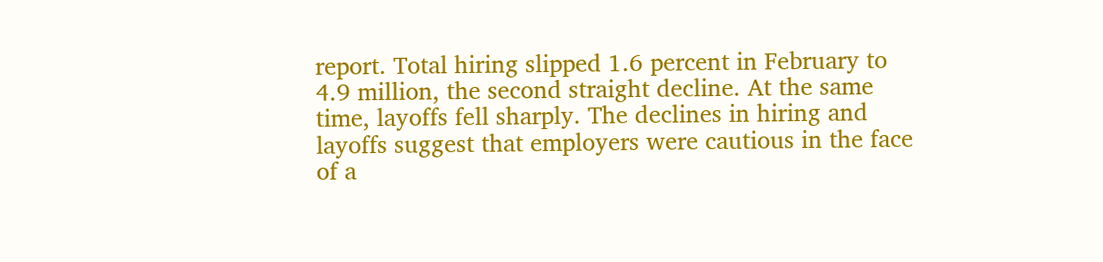report. Total hiring slipped 1.6 percent in February to 4.9 million, the second straight decline. At the same time, layoffs fell sharply. The declines in hiring and layoffs suggest that employers were cautious in the face of a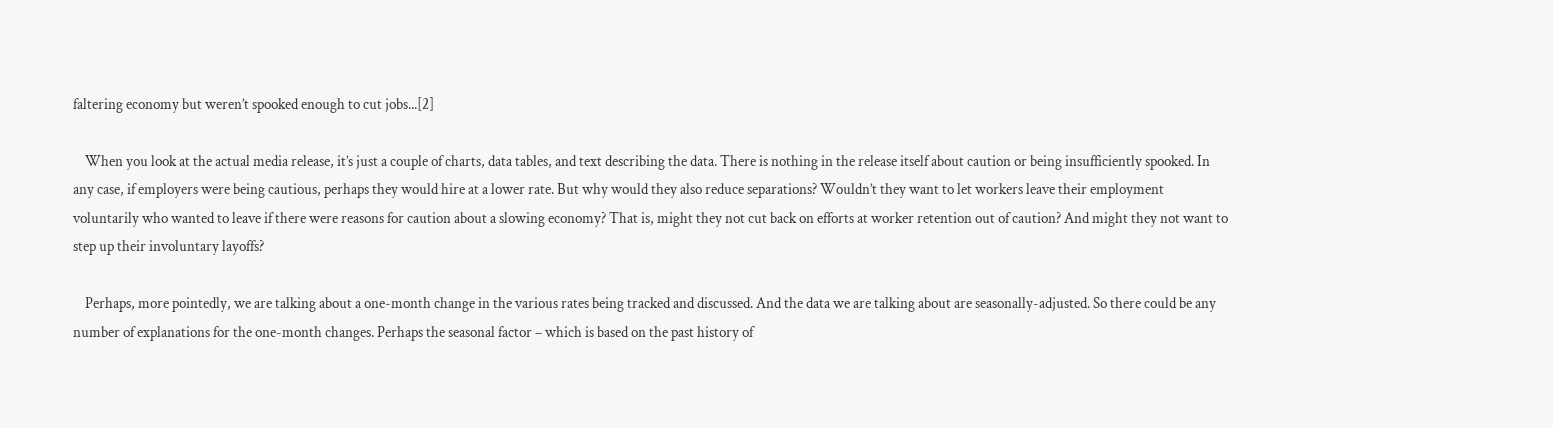faltering economy but weren’t spooked enough to cut jobs...[2]

    When you look at the actual media release, it’s just a couple of charts, data tables, and text describing the data. There is nothing in the release itself about caution or being insufficiently spooked. In any case, if employers were being cautious, perhaps they would hire at a lower rate. But why would they also reduce separations? Wouldn’t they want to let workers leave their employment voluntarily who wanted to leave if there were reasons for caution about a slowing economy? That is, might they not cut back on efforts at worker retention out of caution? And might they not want to step up their involuntary layoffs?

    Perhaps, more pointedly, we are talking about a one-month change in the various rates being tracked and discussed. And the data we are talking about are seasonally-adjusted. So there could be any number of explanations for the one-month changes. Perhaps the seasonal factor – which is based on the past history of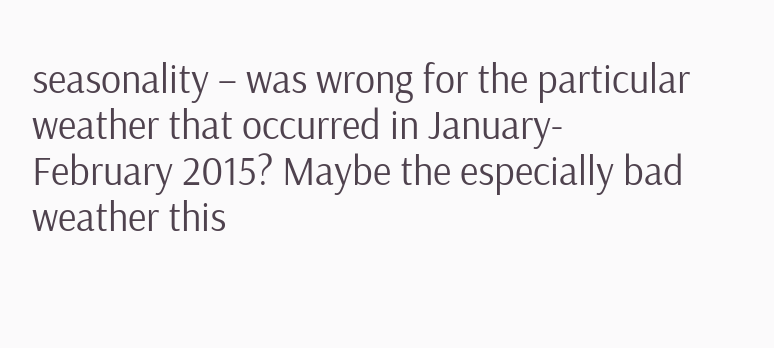seasonality – was wrong for the particular weather that occurred in January-February 2015? Maybe the especially bad weather this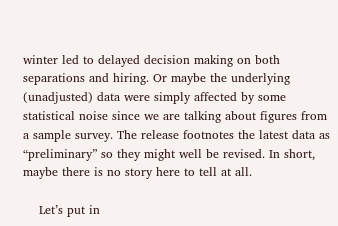winter led to delayed decision making on both separations and hiring. Or maybe the underlying (unadjusted) data were simply affected by some statistical noise since we are talking about figures from a sample survey. The release footnotes the latest data as “preliminary” so they might well be revised. In short, maybe there is no story here to tell at all.

    Let’s put in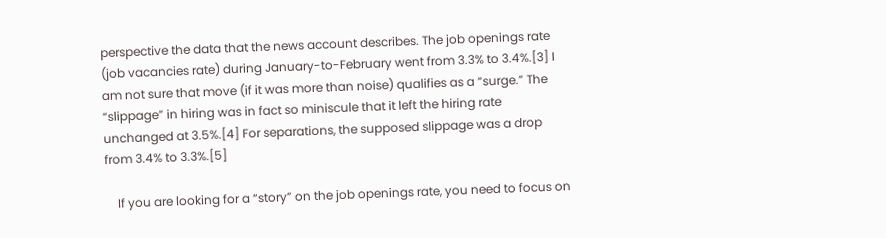perspective the data that the news account describes. The job openings rate (job vacancies rate) during January-to-February went from 3.3% to 3.4%.[3] I am not sure that move (if it was more than noise) qualifies as a “surge.” The “slippage” in hiring was in fact so miniscule that it left the hiring rate unchanged at 3.5%.[4] For separations, the supposed slippage was a drop from 3.4% to 3.3%.[5]

    If you are looking for a “story” on the job openings rate, you need to focus on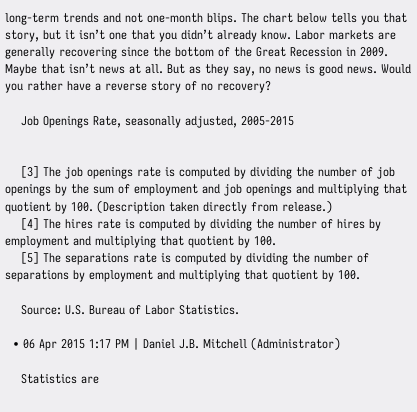long-term trends and not one-month blips. The chart below tells you that story, but it isn’t one that you didn’t already know. Labor markets are generally recovering since the bottom of the Great Recession in 2009. Maybe that isn’t news at all. But as they say, no news is good news. Would you rather have a reverse story of no recovery?

    Job Openings Rate, seasonally adjusted, 2005-2015


    [3] The job openings rate is computed by dividing the number of job openings by the sum of employment and job openings and multiplying that quotient by 100. (Description taken directly from release.)
    [4] The hires rate is computed by dividing the number of hires by employment and multiplying that quotient by 100.
    [5] The separations rate is computed by dividing the number of separations by employment and multiplying that quotient by 100.

    Source: U.S. Bureau of Labor Statistics.

  • 06 Apr 2015 1:17 PM | Daniel J.B. Mitchell (Administrator)

    Statistics are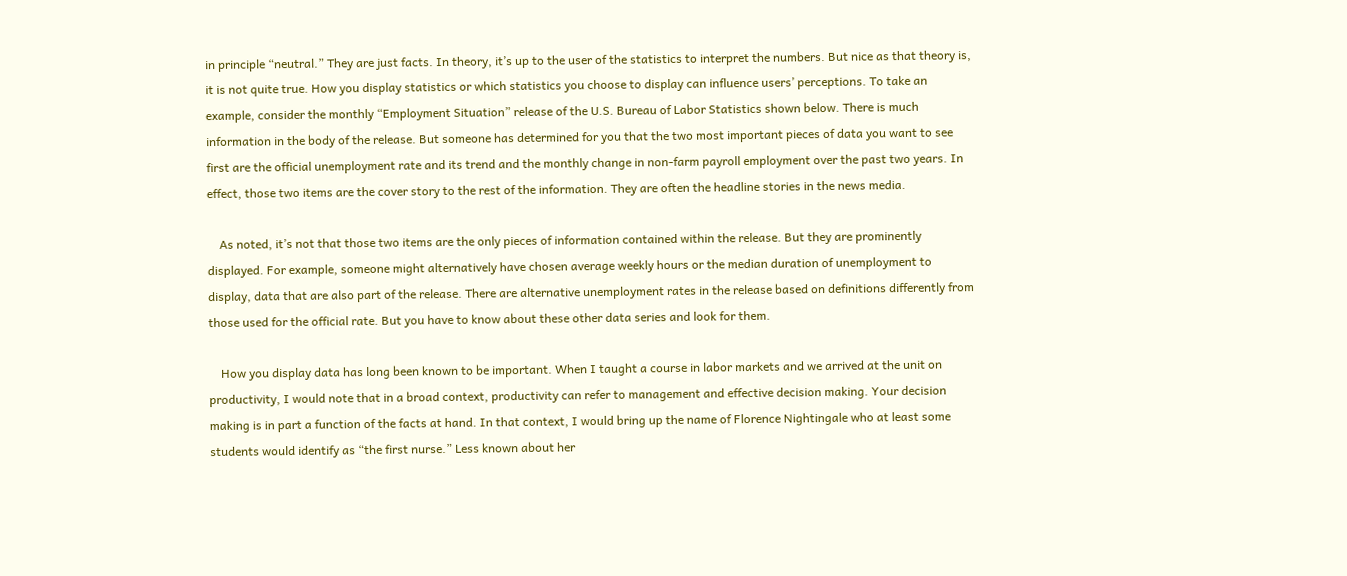in principle “neutral.” They are just facts. In theory, it’s up to the user of the statistics to interpret the numbers. But nice as that theory is, it is not quite true. How you display statistics or which statistics you choose to display can influence users’ perceptions. To take an example, consider the monthly “Employment Situation” release of the U.S. Bureau of Labor Statistics shown below. There is much information in the body of the release. But someone has determined for you that the two most important pieces of data you want to see first are the official unemployment rate and its trend and the monthly change in non-farm payroll employment over the past two years. In effect, those two items are the cover story to the rest of the information. They are often the headline stories in the news media.

    As noted, it’s not that those two items are the only pieces of information contained within the release. But they are prominently displayed. For example, someone might alternatively have chosen average weekly hours or the median duration of unemployment to display, data that are also part of the release. There are alternative unemployment rates in the release based on definitions differently from those used for the official rate. But you have to know about these other data series and look for them.

    How you display data has long been known to be important. When I taught a course in labor markets and we arrived at the unit on productivity, I would note that in a broad context, productivity can refer to management and effective decision making. Your decision making is in part a function of the facts at hand. In that context, I would bring up the name of Florence Nightingale who at least some students would identify as “the first nurse.” Less known about her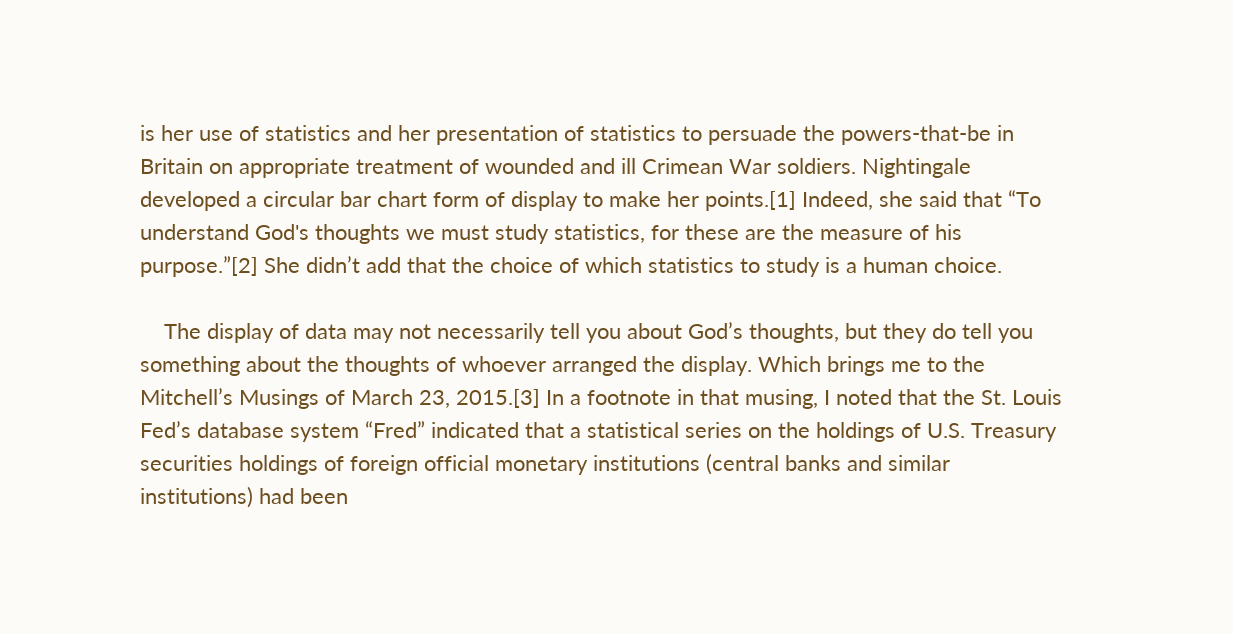is her use of statistics and her presentation of statistics to persuade the powers-that-be in Britain on appropriate treatment of wounded and ill Crimean War soldiers. Nightingale developed a circular bar chart form of display to make her points.[1] Indeed, she said that “To understand God's thoughts we must study statistics, for these are the measure of his purpose.”[2] She didn’t add that the choice of which statistics to study is a human choice.

    The display of data may not necessarily tell you about God’s thoughts, but they do tell you something about the thoughts of whoever arranged the display. Which brings me to the Mitchell’s Musings of March 23, 2015.[3] In a footnote in that musing, I noted that the St. Louis Fed’s database system “Fred” indicated that a statistical series on the holdings of U.S. Treasury securities holdings of foreign official monetary institutions (central banks and similar institutions) had been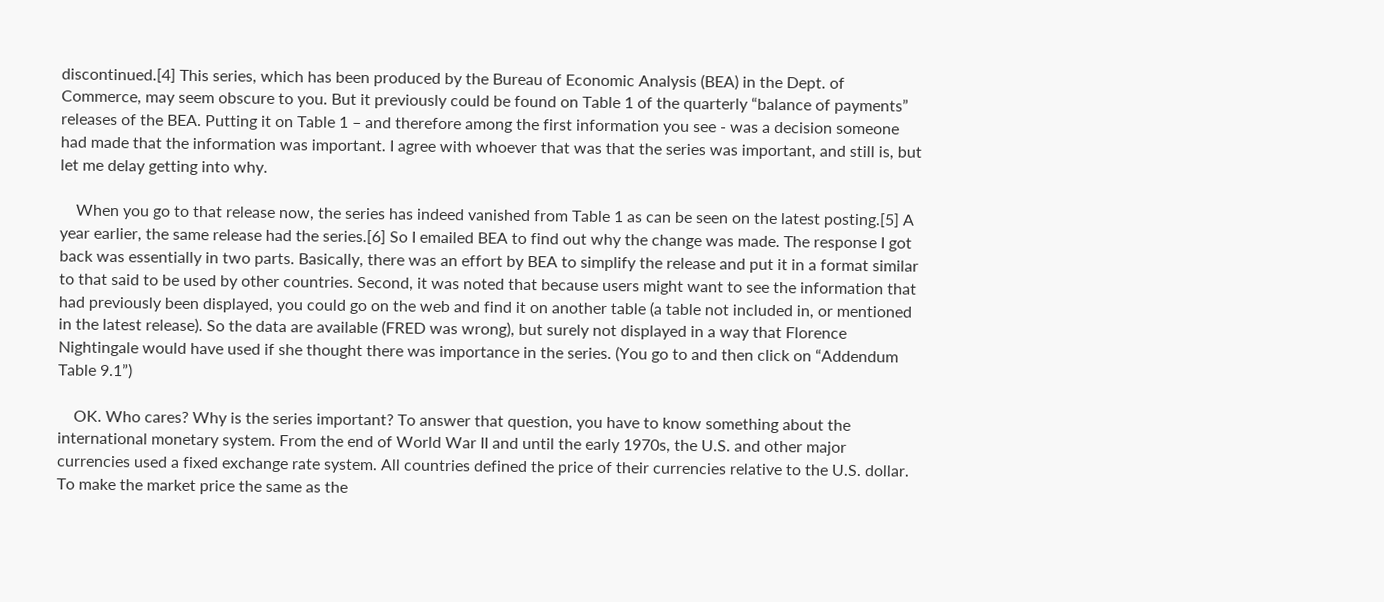discontinued.[4] This series, which has been produced by the Bureau of Economic Analysis (BEA) in the Dept. of Commerce, may seem obscure to you. But it previously could be found on Table 1 of the quarterly “balance of payments” releases of the BEA. Putting it on Table 1 – and therefore among the first information you see - was a decision someone had made that the information was important. I agree with whoever that was that the series was important, and still is, but let me delay getting into why.

    When you go to that release now, the series has indeed vanished from Table 1 as can be seen on the latest posting.[5] A year earlier, the same release had the series.[6] So I emailed BEA to find out why the change was made. The response I got back was essentially in two parts. Basically, there was an effort by BEA to simplify the release and put it in a format similar to that said to be used by other countries. Second, it was noted that because users might want to see the information that had previously been displayed, you could go on the web and find it on another table (a table not included in, or mentioned in the latest release). So the data are available (FRED was wrong), but surely not displayed in a way that Florence Nightingale would have used if she thought there was importance in the series. (You go to and then click on “Addendum Table 9.1”)

    OK. Who cares? Why is the series important? To answer that question, you have to know something about the international monetary system. From the end of World War II and until the early 1970s, the U.S. and other major currencies used a fixed exchange rate system. All countries defined the price of their currencies relative to the U.S. dollar. To make the market price the same as the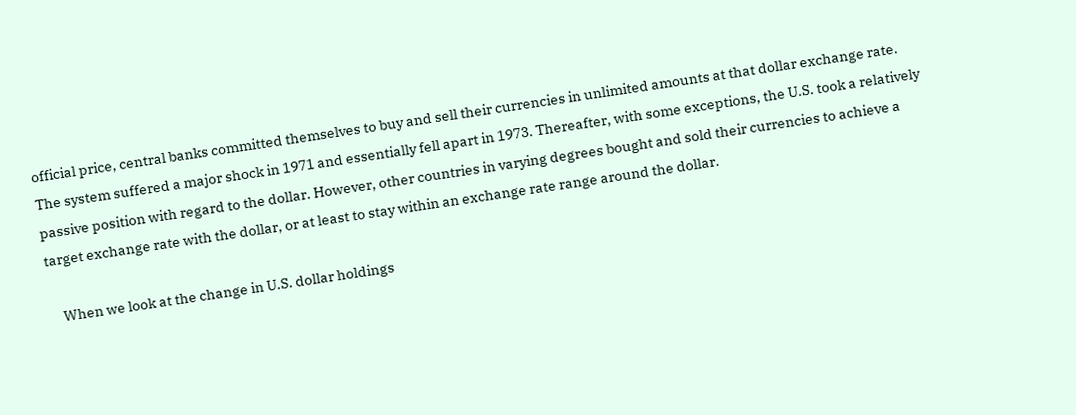official price, central banks committed themselves to buy and sell their currencies in unlimited amounts at that dollar exchange rate. The system suffered a major shock in 1971 and essentially fell apart in 1973. Thereafter, with some exceptions, the U.S. took a relatively passive position with regard to the dollar. However, other countries in varying degrees bought and sold their currencies to achieve a target exchange rate with the dollar, or at least to stay within an exchange rate range around the dollar.

    When we look at the change in U.S. dollar holdings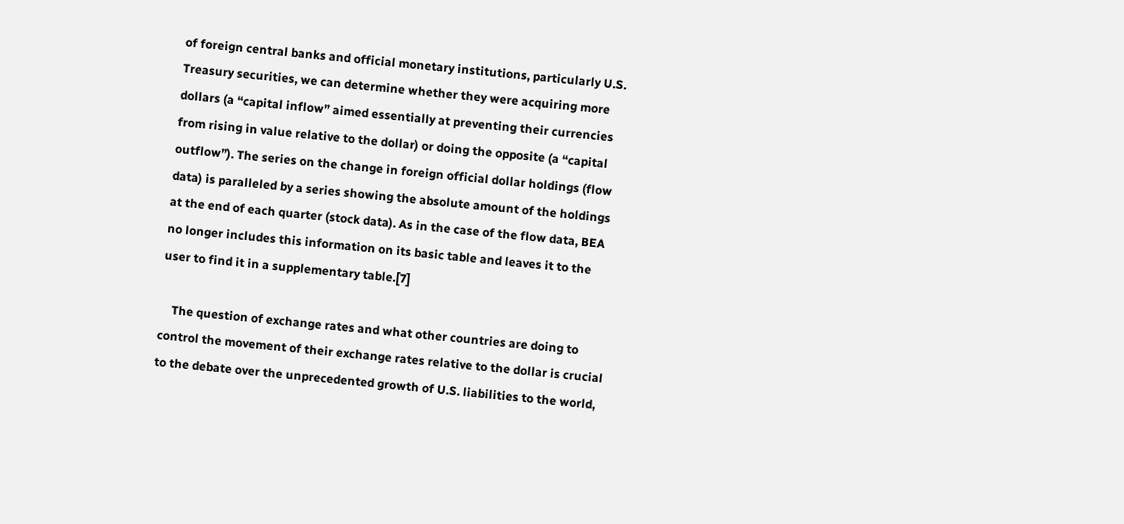of foreign central banks and official monetary institutions, particularly U.S. Treasury securities, we can determine whether they were acquiring more dollars (a “capital inflow” aimed essentially at preventing their currencies from rising in value relative to the dollar) or doing the opposite (a “capital outflow”). The series on the change in foreign official dollar holdings (flow data) is paralleled by a series showing the absolute amount of the holdings at the end of each quarter (stock data). As in the case of the flow data, BEA no longer includes this information on its basic table and leaves it to the user to find it in a supplementary table.[7]

    The question of exchange rates and what other countries are doing to control the movement of their exchange rates relative to the dollar is crucial to the debate over the unprecedented growth of U.S. liabilities to the world,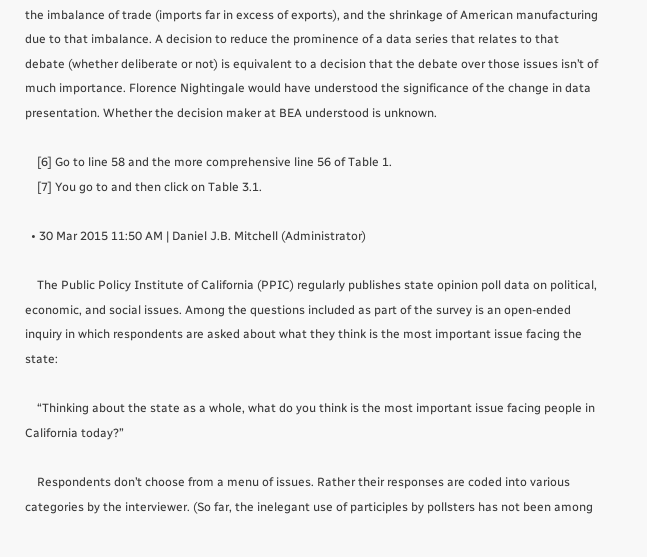the imbalance of trade (imports far in excess of exports), and the shrinkage of American manufacturing due to that imbalance. A decision to reduce the prominence of a data series that relates to that debate (whether deliberate or not) is equivalent to a decision that the debate over those issues isn’t of much importance. Florence Nightingale would have understood the significance of the change in data presentation. Whether the decision maker at BEA understood is unknown.

    [6] Go to line 58 and the more comprehensive line 56 of Table 1.
    [7] You go to and then click on Table 3.1.

  • 30 Mar 2015 11:50 AM | Daniel J.B. Mitchell (Administrator)

    The Public Policy Institute of California (PPIC) regularly publishes state opinion poll data on political, economic, and social issues. Among the questions included as part of the survey is an open-ended inquiry in which respondents are asked about what they think is the most important issue facing the state:

    “Thinking about the state as a whole, what do you think is the most important issue facing people in California today?”

    Respondents don’t choose from a menu of issues. Rather their responses are coded into various categories by the interviewer. (So far, the inelegant use of participles by pollsters has not been among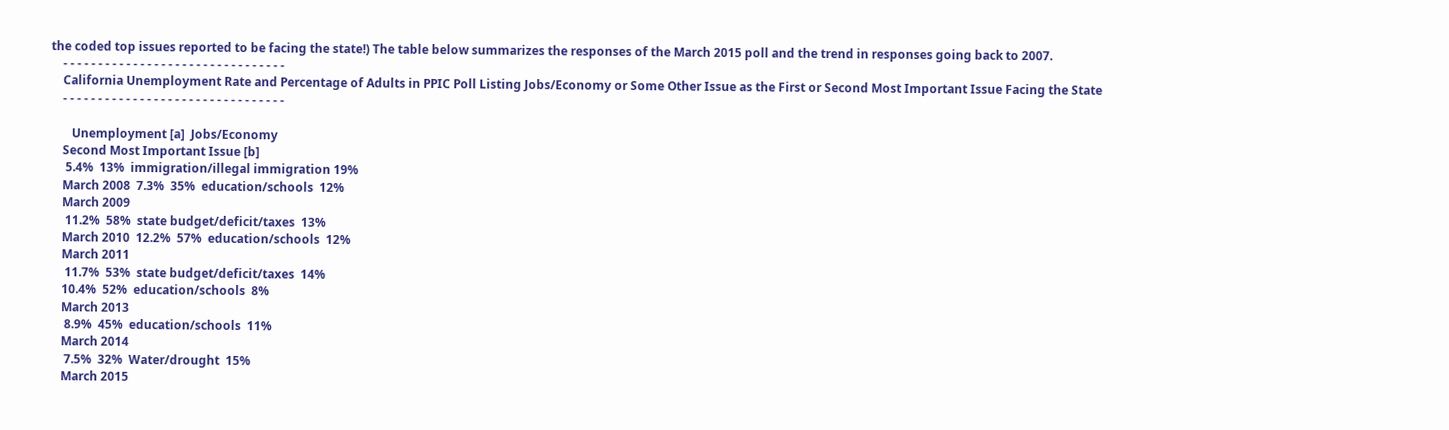the coded top issues reported to be facing the state!) The table below summarizes the responses of the March 2015 poll and the trend in responses going back to 2007.
    - - - - - - - - - - - - - - - - - - - - - - - - - - - - - - - -
    California Unemployment Rate and Percentage of Adults in PPIC Poll Listing Jobs/Economy or Some Other Issue as the First or Second Most Important Issue Facing the State
    - - - - - - - - - - - - - - - - - - - - - - - - - - - - - - - -

       Unemployment [a]  Jobs/Economy
    Second Most Important Issue [b]
     5.4%  13%  immigration/illegal immigration 19%
    March 2008  7.3%  35%  education/schools  12%
    March 2009
     11.2%  58%  state budget/deficit/taxes  13%
    March 2010  12.2%  57%  education/schools  12%
    March 2011
     11.7%  53%  state budget/deficit/taxes  14%
    10.4%  52%  education/schools  8%
    March 2013
     8.9%  45%  education/schools  11%
    March 2014
     7.5%  32%  Water/drought  15%
    March 2015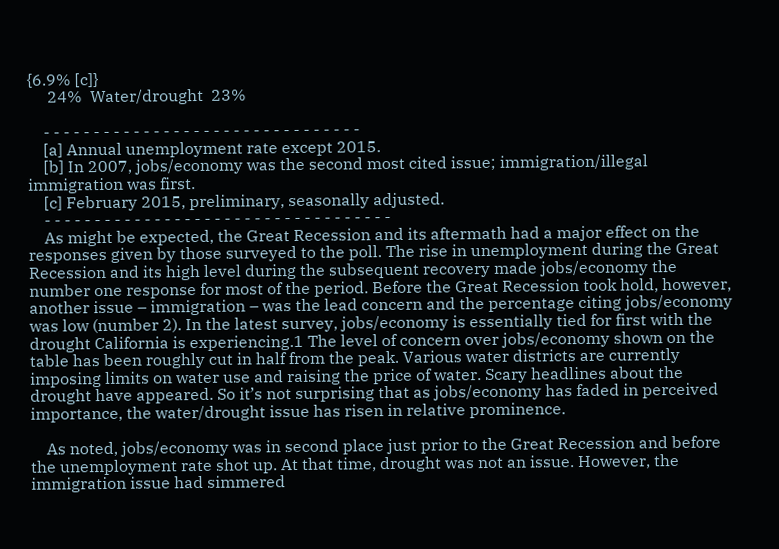{6.9% [c]}
     24%  Water/drought  23%

    - - - - - - - - - - - - - - - - - - - - - - - - - - - - - - - -
    [a] Annual unemployment rate except 2015.
    [b] In 2007, jobs/economy was the second most cited issue; immigration/illegal immigration was first.
    [c] February 2015, preliminary, seasonally adjusted.
    - - - - - - - - - - - - - - - - - - - - - - - - - - - - - - - - - - -
    As might be expected, the Great Recession and its aftermath had a major effect on the responses given by those surveyed to the poll. The rise in unemployment during the Great Recession and its high level during the subsequent recovery made jobs/economy the number one response for most of the period. Before the Great Recession took hold, however, another issue – immigration – was the lead concern and the percentage citing jobs/economy was low (number 2). In the latest survey, jobs/economy is essentially tied for first with the drought California is experiencing.1 The level of concern over jobs/economy shown on the table has been roughly cut in half from the peak. Various water districts are currently imposing limits on water use and raising the price of water. Scary headlines about the drought have appeared. So it’s not surprising that as jobs/economy has faded in perceived importance, the water/drought issue has risen in relative prominence.

    As noted, jobs/economy was in second place just prior to the Great Recession and before the unemployment rate shot up. At that time, drought was not an issue. However, the immigration issue had simmered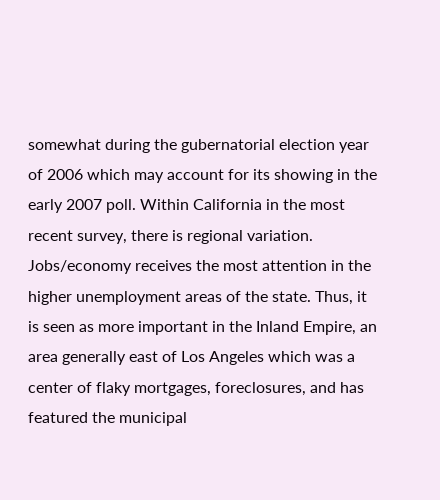somewhat during the gubernatorial election year of 2006 which may account for its showing in the early 2007 poll. Within California in the most recent survey, there is regional variation. Jobs/economy receives the most attention in the higher unemployment areas of the state. Thus, it is seen as more important in the Inland Empire, an area generally east of Los Angeles which was a center of flaky mortgages, foreclosures, and has featured the municipal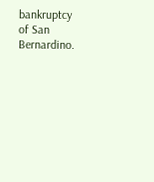bankruptcy of San Bernardino.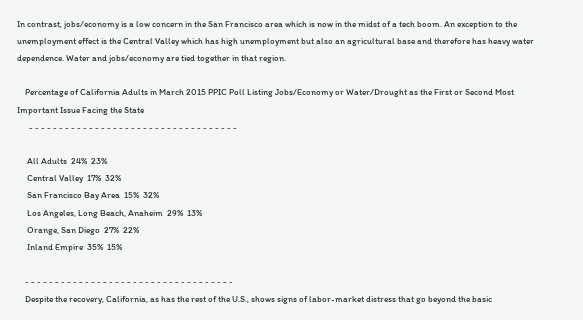In contrast, jobs/economy is a low concern in the San Francisco area which is now in the midst of a tech boom. An exception to the unemployment effect is the Central Valley which has high unemployment but also an agricultural base and therefore has heavy water dependence. Water and jobs/economy are tied together in that region.

    Percentage of California Adults in March 2015 PPIC Poll Listing Jobs/Economy or Water/Drought as the First or Second Most Important Issue Facing the State
      - - - - - - - - - - - - - - - - - - - - - - - - - - - - - - - - - - -

     All Adults  24%  23%
     Central Valley  17%  32%
     San Francisco Bay Area  15%  32%
     Los Angeles, Long Beach, Anaheim  29%  13%
     Orange, San Diego  27%  22%
     Inland Empire  35%  15%

    - - - - - - - - - - - - - - - - - - - - - - - - - - - - - - - - - - -
    Despite the recovery, California, as has the rest of the U.S., shows signs of labor-market distress that go beyond the basic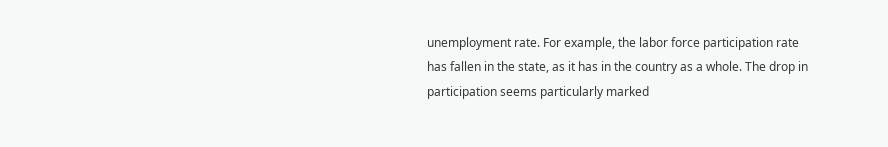unemployment rate. For example, the labor force participation rate has fallen in the state, as it has in the country as a whole. The drop in participation seems particularly marked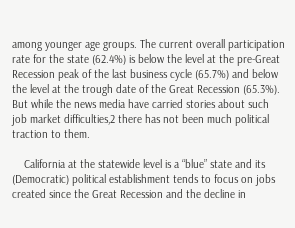among younger age groups. The current overall participation rate for the state (62.4%) is below the level at the pre-Great Recession peak of the last business cycle (65.7%) and below the level at the trough date of the Great Recession (65.3%). But while the news media have carried stories about such job market difficulties,2 there has not been much political traction to them.

    California at the statewide level is a “blue” state and its (Democratic) political establishment tends to focus on jobs created since the Great Recession and the decline in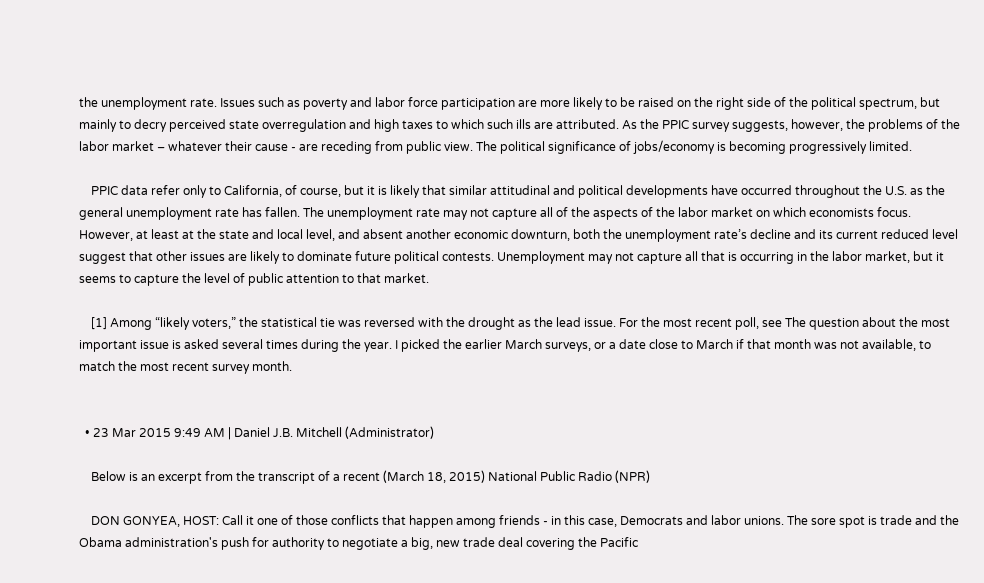the unemployment rate. Issues such as poverty and labor force participation are more likely to be raised on the right side of the political spectrum, but mainly to decry perceived state overregulation and high taxes to which such ills are attributed. As the PPIC survey suggests, however, the problems of the labor market – whatever their cause - are receding from public view. The political significance of jobs/economy is becoming progressively limited.

    PPIC data refer only to California, of course, but it is likely that similar attitudinal and political developments have occurred throughout the U.S. as the general unemployment rate has fallen. The unemployment rate may not capture all of the aspects of the labor market on which economists focus. However, at least at the state and local level, and absent another economic downturn, both the unemployment rate’s decline and its current reduced level suggest that other issues are likely to dominate future political contests. Unemployment may not capture all that is occurring in the labor market, but it seems to capture the level of public attention to that market.

    [1] Among “likely voters,” the statistical tie was reversed with the drought as the lead issue. For the most recent poll, see The question about the most important issue is asked several times during the year. I picked the earlier March surveys, or a date close to March if that month was not available, to match the most recent survey month.


  • 23 Mar 2015 9:49 AM | Daniel J.B. Mitchell (Administrator)

    Below is an excerpt from the transcript of a recent (March 18, 2015) National Public Radio (NPR)

    DON GONYEA, HOST: Call it one of those conflicts that happen among friends - in this case, Democrats and labor unions. The sore spot is trade and the Obama administration's push for authority to negotiate a big, new trade deal covering the Pacific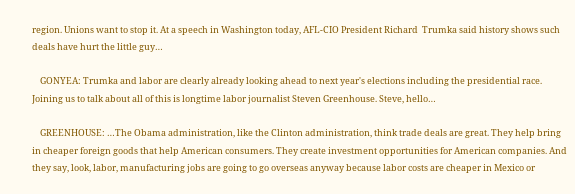region. Unions want to stop it. At a speech in Washington today, AFL-CIO President Richard  Trumka said history shows such deals have hurt the little guy…

    GONYEA: Trumka and labor are clearly already looking ahead to next year's elections including the presidential race. Joining us to talk about all of this is longtime labor journalist Steven Greenhouse. Steve, hello…

    GREENHOUSE: …The Obama administration, like the Clinton administration, think trade deals are great. They help bring in cheaper foreign goods that help American consumers. They create investment opportunities for American companies. And they say, look, labor, manufacturing jobs are going to go overseas anyway because labor costs are cheaper in Mexico or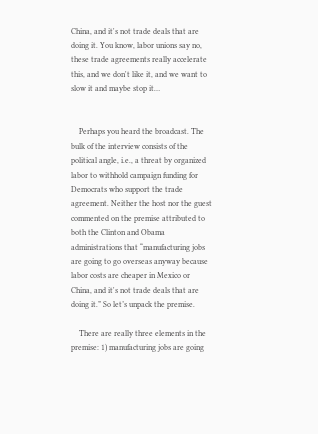China, and it's not trade deals that are doing it. You know, labor unions say no, these trade agreements really accelerate this, and we don't like it, and we want to slow it and maybe stop it…


    Perhaps you heard the broadcast. The bulk of the interview consists of the political angle, i.e., a threat by organized labor to withhold campaign funding for Democrats who support the trade agreement. Neither the host nor the guest commented on the premise attributed to both the Clinton and Obama administrations that “manufacturing jobs are going to go overseas anyway because labor costs are cheaper in Mexico or China, and it's not trade deals that are doing it.” So let’s unpack the premise.

    There are really three elements in the premise: 1) manufacturing jobs are going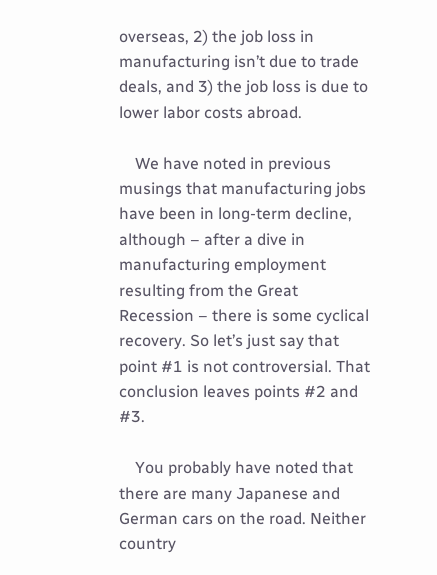overseas, 2) the job loss in manufacturing isn’t due to trade deals, and 3) the job loss is due to lower labor costs abroad.

    We have noted in previous musings that manufacturing jobs have been in long-term decline, although – after a dive in manufacturing employment resulting from the Great Recession – there is some cyclical recovery. So let’s just say that point #1 is not controversial. That conclusion leaves points #2 and #3.

    You probably have noted that there are many Japanese and German cars on the road. Neither country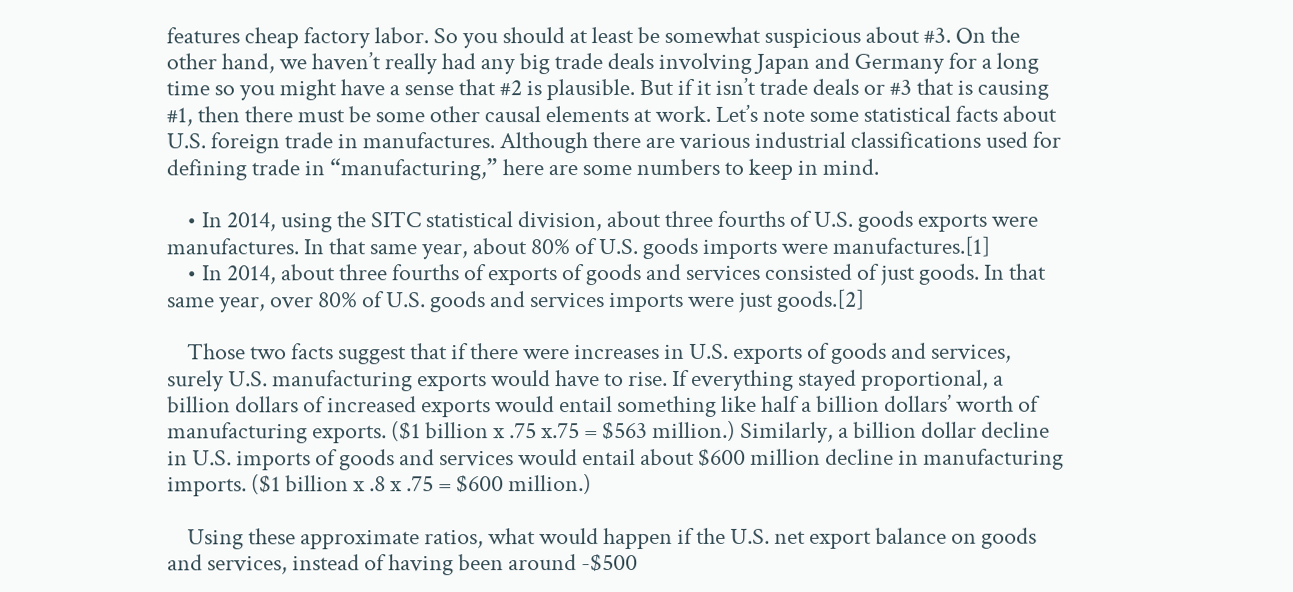features cheap factory labor. So you should at least be somewhat suspicious about #3. On the other hand, we haven’t really had any big trade deals involving Japan and Germany for a long time so you might have a sense that #2 is plausible. But if it isn’t trade deals or #3 that is causing #1, then there must be some other causal elements at work. Let’s note some statistical facts about U.S. foreign trade in manufactures. Although there are various industrial classifications used for defining trade in “manufacturing,” here are some numbers to keep in mind.

    • In 2014, using the SITC statistical division, about three fourths of U.S. goods exports were manufactures. In that same year, about 80% of U.S. goods imports were manufactures.[1]
    • In 2014, about three fourths of exports of goods and services consisted of just goods. In that same year, over 80% of U.S. goods and services imports were just goods.[2]

    Those two facts suggest that if there were increases in U.S. exports of goods and services, surely U.S. manufacturing exports would have to rise. If everything stayed proportional, a billion dollars of increased exports would entail something like half a billion dollars’ worth of manufacturing exports. ($1 billion x .75 x.75 = $563 million.) Similarly, a billion dollar decline in U.S. imports of goods and services would entail about $600 million decline in manufacturing imports. ($1 billion x .8 x .75 = $600 million.)

    Using these approximate ratios, what would happen if the U.S. net export balance on goods and services, instead of having been around -$500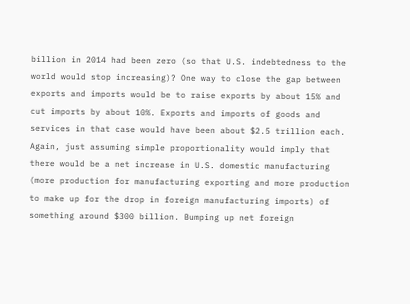billion in 2014 had been zero (so that U.S. indebtedness to the world would stop increasing)? One way to close the gap between exports and imports would be to raise exports by about 15% and cut imports by about 10%. Exports and imports of goods and services in that case would have been about $2.5 trillion each. Again, just assuming simple proportionality would imply that there would be a net increase in U.S. domestic manufacturing (more production for manufacturing exporting and more production to make up for the drop in foreign manufacturing imports) of something around $300 billion. Bumping up net foreign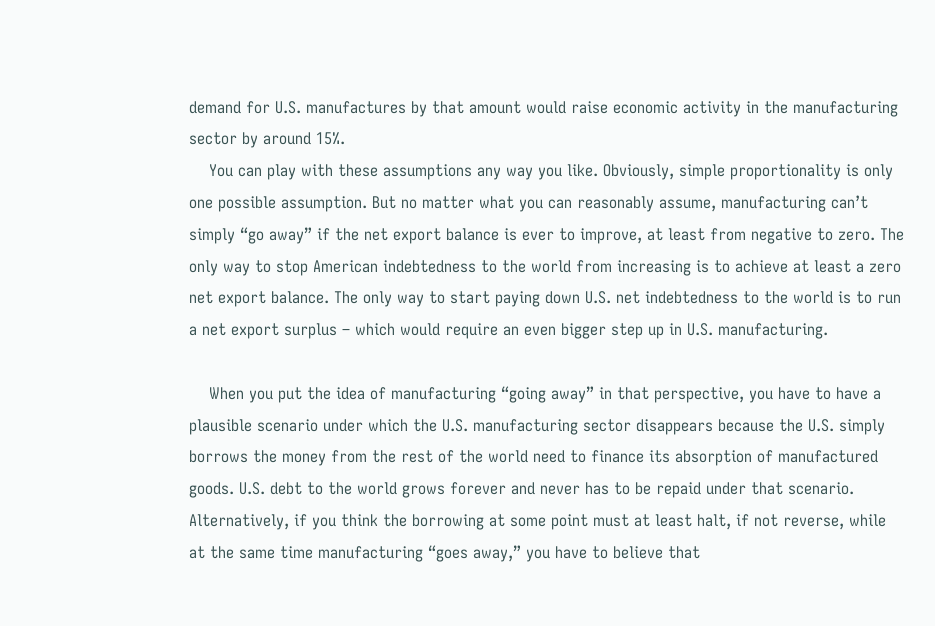demand for U.S. manufactures by that amount would raise economic activity in the manufacturing sector by around 15%.
    You can play with these assumptions any way you like. Obviously, simple proportionality is only one possible assumption. But no matter what you can reasonably assume, manufacturing can’t simply “go away” if the net export balance is ever to improve, at least from negative to zero. The only way to stop American indebtedness to the world from increasing is to achieve at least a zero net export balance. The only way to start paying down U.S. net indebtedness to the world is to run a net export surplus – which would require an even bigger step up in U.S. manufacturing.

    When you put the idea of manufacturing “going away” in that perspective, you have to have a plausible scenario under which the U.S. manufacturing sector disappears because the U.S. simply borrows the money from the rest of the world need to finance its absorption of manufactured goods. U.S. debt to the world grows forever and never has to be repaid under that scenario. Alternatively, if you think the borrowing at some point must at least halt, if not reverse, while at the same time manufacturing “goes away,” you have to believe that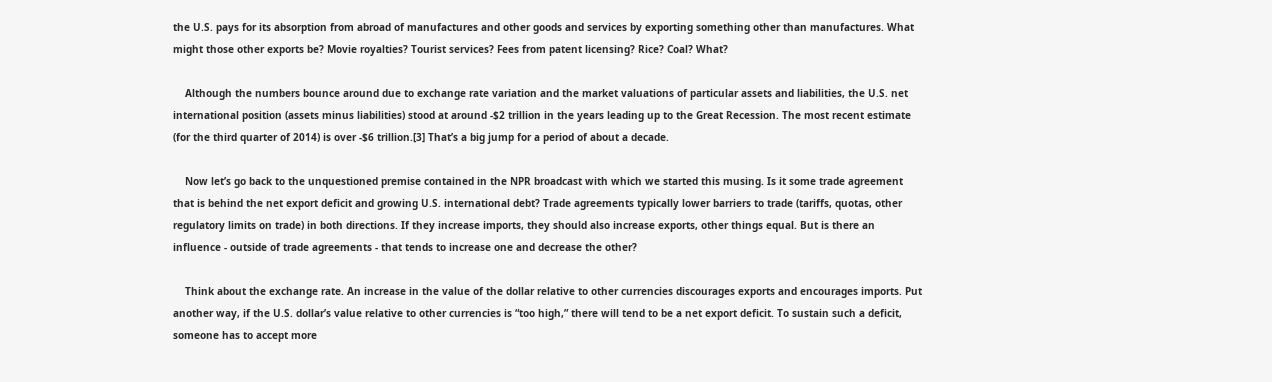the U.S. pays for its absorption from abroad of manufactures and other goods and services by exporting something other than manufactures. What might those other exports be? Movie royalties? Tourist services? Fees from patent licensing? Rice? Coal? What?

    Although the numbers bounce around due to exchange rate variation and the market valuations of particular assets and liabilities, the U.S. net international position (assets minus liabilities) stood at around -$2 trillion in the years leading up to the Great Recession. The most recent estimate (for the third quarter of 2014) is over -$6 trillion.[3] That’s a big jump for a period of about a decade.

    Now let’s go back to the unquestioned premise contained in the NPR broadcast with which we started this musing. Is it some trade agreement that is behind the net export deficit and growing U.S. international debt? Trade agreements typically lower barriers to trade (tariffs, quotas, other regulatory limits on trade) in both directions. If they increase imports, they should also increase exports, other things equal. But is there an influence - outside of trade agreements - that tends to increase one and decrease the other?

    Think about the exchange rate. An increase in the value of the dollar relative to other currencies discourages exports and encourages imports. Put another way, if the U.S. dollar’s value relative to other currencies is “too high,” there will tend to be a net export deficit. To sustain such a deficit, someone has to accept more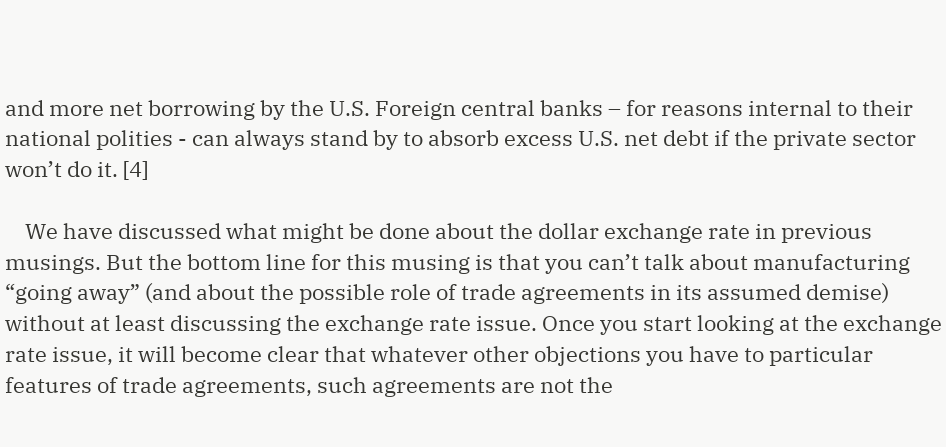and more net borrowing by the U.S. Foreign central banks – for reasons internal to their national polities - can always stand by to absorb excess U.S. net debt if the private sector won’t do it. [4]

    We have discussed what might be done about the dollar exchange rate in previous musings. But the bottom line for this musing is that you can’t talk about manufacturing “going away” (and about the possible role of trade agreements in its assumed demise) without at least discussing the exchange rate issue. Once you start looking at the exchange rate issue, it will become clear that whatever other objections you have to particular features of trade agreements, such agreements are not the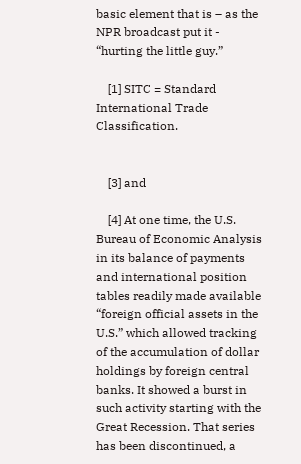basic element that is – as the NPR broadcast put it - “hurting the little guy.”

    [1] SITC = Standard International Trade Classification.


    [3] and

    [4] At one time, the U.S. Bureau of Economic Analysis in its balance of payments and international position tables readily made available “foreign official assets in the U.S.” which allowed tracking of the accumulation of dollar holdings by foreign central banks. It showed a burst in such activity starting with the Great Recession. That series has been discontinued, a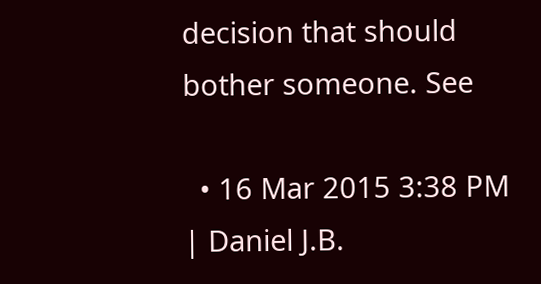decision that should bother someone. See

  • 16 Mar 2015 3:38 PM | Daniel J.B.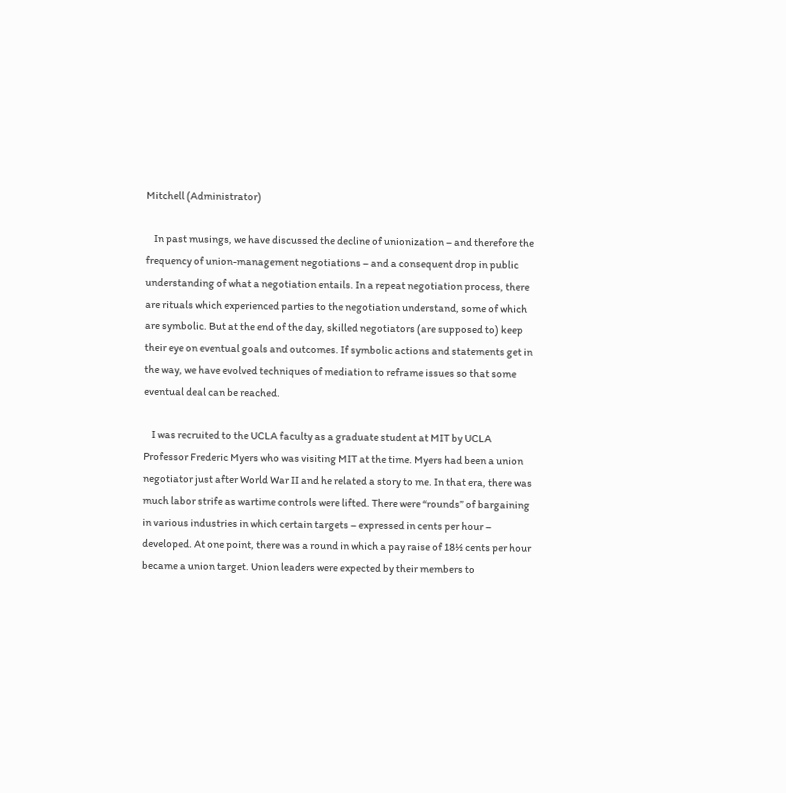Mitchell (Administrator)

    In past musings, we have discussed the decline of unionization – and therefore the frequency of union-management negotiations – and a consequent drop in public understanding of what a negotiation entails. In a repeat negotiation process, there are rituals which experienced parties to the negotiation understand, some of which are symbolic. But at the end of the day, skilled negotiators (are supposed to) keep their eye on eventual goals and outcomes. If symbolic actions and statements get in the way, we have evolved techniques of mediation to reframe issues so that some eventual deal can be reached.

    I was recruited to the UCLA faculty as a graduate student at MIT by UCLA Professor Frederic Myers who was visiting MIT at the time. Myers had been a union negotiator just after World War II and he related a story to me. In that era, there was much labor strife as wartime controls were lifted. There were “rounds” of bargaining in various industries in which certain targets – expressed in cents per hour – developed. At one point, there was a round in which a pay raise of 18½ cents per hour became a union target. Union leaders were expected by their members to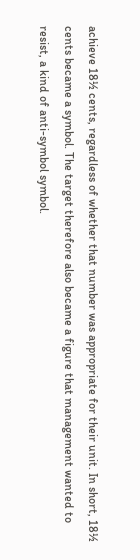achieve 18½ cents, regardless of whether that number was appropriate for their unit. In short, 18½ cents became a symbol. The target therefore also became a figure that management wanted to resist, a kind of anti-symbol symbol.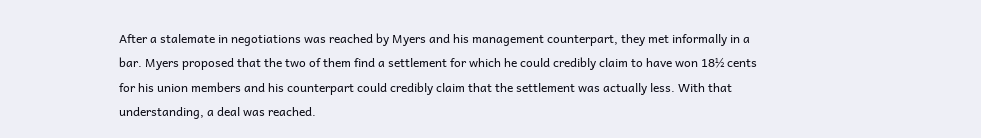After a stalemate in negotiations was reached by Myers and his management counterpart, they met informally in a bar. Myers proposed that the two of them find a settlement for which he could credibly claim to have won 18½ cents for his union members and his counterpart could credibly claim that the settlement was actually less. With that understanding, a deal was reached.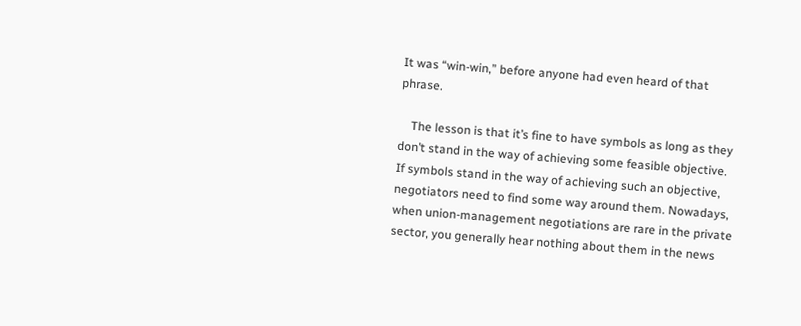It was “win-win,” before anyone had even heard of that phrase.

    The lesson is that it’s fine to have symbols as long as they don’t stand in the way of achieving some feasible objective. If symbols stand in the way of achieving such an objective, negotiators need to find some way around them. Nowadays, when union-management negotiations are rare in the private sector, you generally hear nothing about them in the news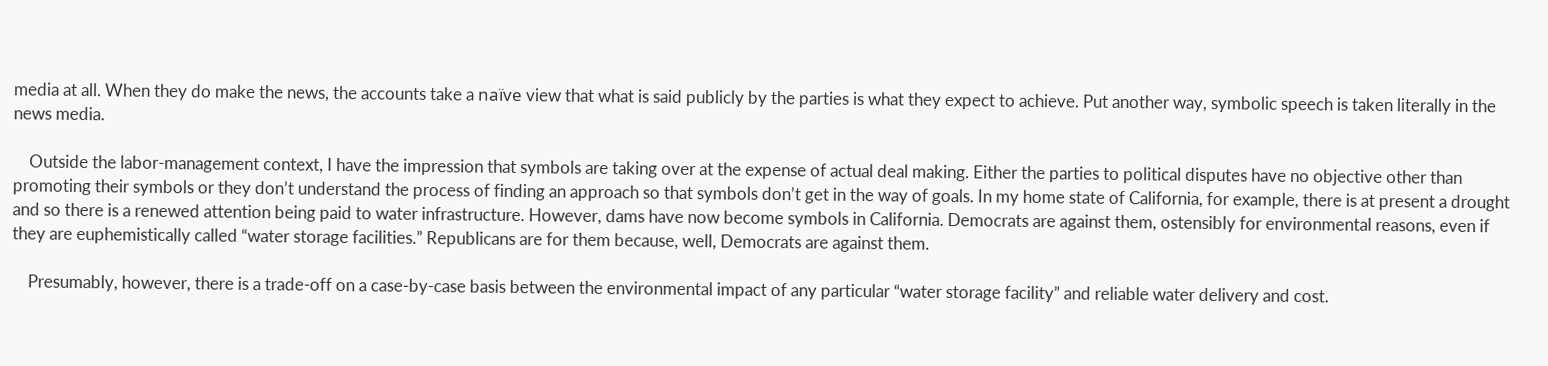media at all. When they do make the news, the accounts take a naïve view that what is said publicly by the parties is what they expect to achieve. Put another way, symbolic speech is taken literally in the news media.

    Outside the labor-management context, I have the impression that symbols are taking over at the expense of actual deal making. Either the parties to political disputes have no objective other than promoting their symbols or they don’t understand the process of finding an approach so that symbols don’t get in the way of goals. In my home state of California, for example, there is at present a drought and so there is a renewed attention being paid to water infrastructure. However, dams have now become symbols in California. Democrats are against them, ostensibly for environmental reasons, even if they are euphemistically called “water storage facilities.” Republicans are for them because, well, Democrats are against them.

    Presumably, however, there is a trade-off on a case-by-case basis between the environmental impact of any particular “water storage facility” and reliable water delivery and cost.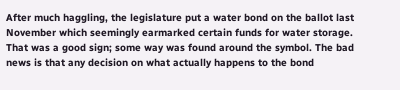After much haggling, the legislature put a water bond on the ballot last November which seemingly earmarked certain funds for water storage. That was a good sign; some way was found around the symbol. The bad news is that any decision on what actually happens to the bond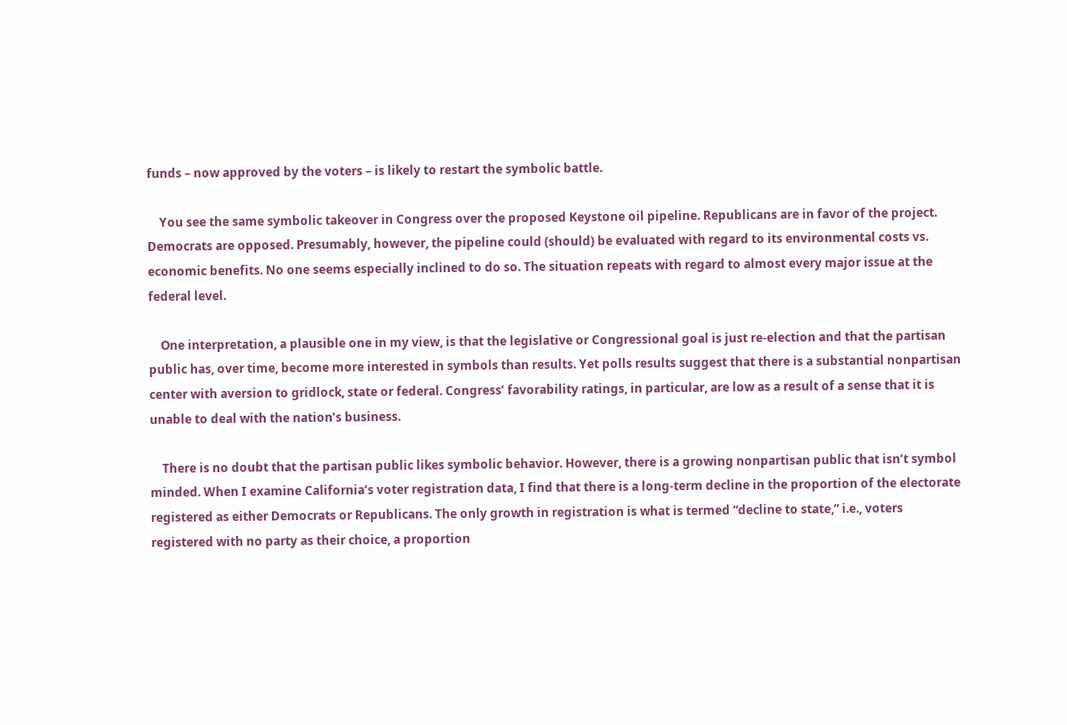funds – now approved by the voters – is likely to restart the symbolic battle.

    You see the same symbolic takeover in Congress over the proposed Keystone oil pipeline. Republicans are in favor of the project. Democrats are opposed. Presumably, however, the pipeline could (should) be evaluated with regard to its environmental costs vs. economic benefits. No one seems especially inclined to do so. The situation repeats with regard to almost every major issue at the federal level.

    One interpretation, a plausible one in my view, is that the legislative or Congressional goal is just re-election and that the partisan public has, over time, become more interested in symbols than results. Yet polls results suggest that there is a substantial nonpartisan center with aversion to gridlock, state or federal. Congress’ favorability ratings, in particular, are low as a result of a sense that it is unable to deal with the nation’s business.

    There is no doubt that the partisan public likes symbolic behavior. However, there is a growing nonpartisan public that isn’t symbol minded. When I examine California’s voter registration data, I find that there is a long-term decline in the proportion of the electorate registered as either Democrats or Republicans. The only growth in registration is what is termed “decline to state,” i.e., voters registered with no party as their choice, a proportion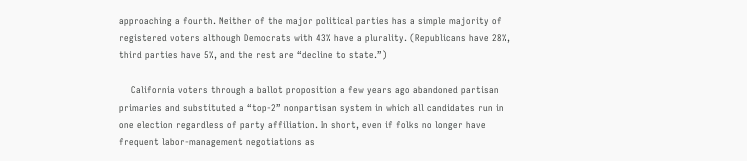approaching a fourth. Neither of the major political parties has a simple majority of registered voters although Democrats with 43% have a plurality. (Republicans have 28%, third parties have 5%, and the rest are “decline to state.”)

    California voters through a ballot proposition a few years ago abandoned partisan primaries and substituted a “top-2” nonpartisan system in which all candidates run in one election regardless of party affiliation. In short, even if folks no longer have frequent labor-management negotiations as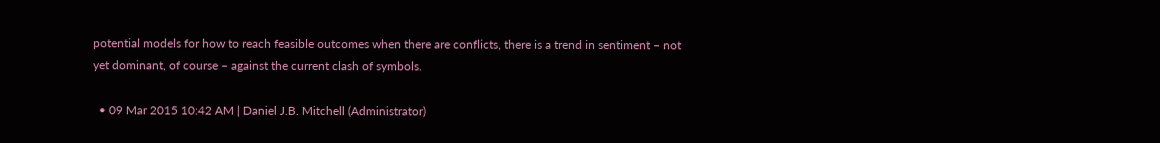potential models for how to reach feasible outcomes when there are conflicts, there is a trend in sentiment – not yet dominant, of course – against the current clash of symbols.

  • 09 Mar 2015 10:42 AM | Daniel J.B. Mitchell (Administrator)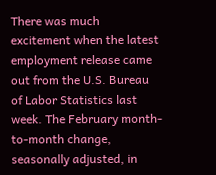There was much excitement when the latest employment release came out from the U.S. Bureau of Labor Statistics last week. The February month-to-month change, seasonally adjusted, in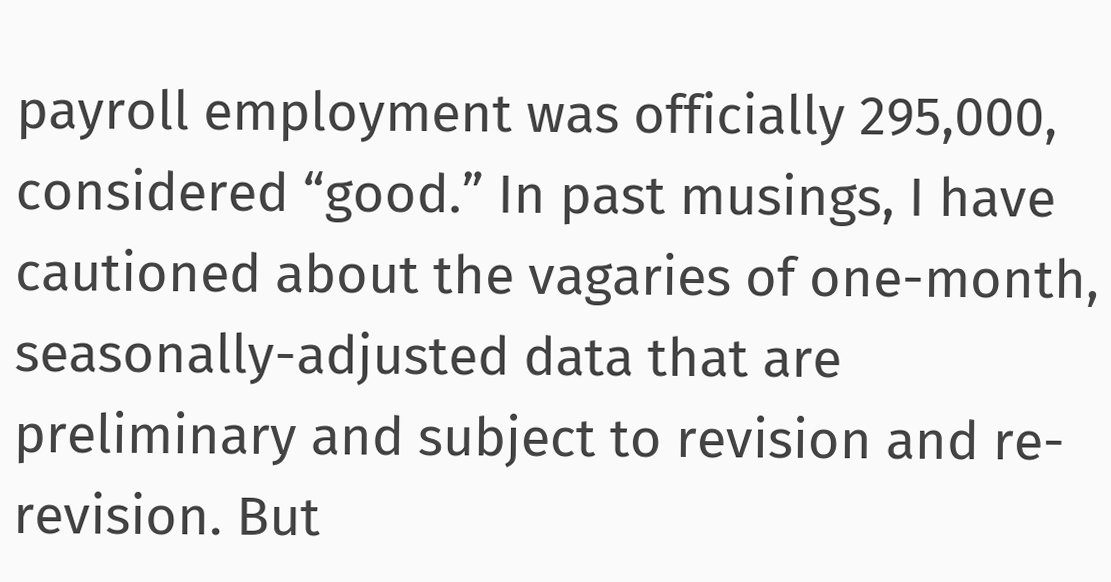payroll employment was officially 295,000, considered “good.” In past musings, I have cautioned about the vagaries of one-month, seasonally-adjusted data that are preliminary and subject to revision and re-revision. But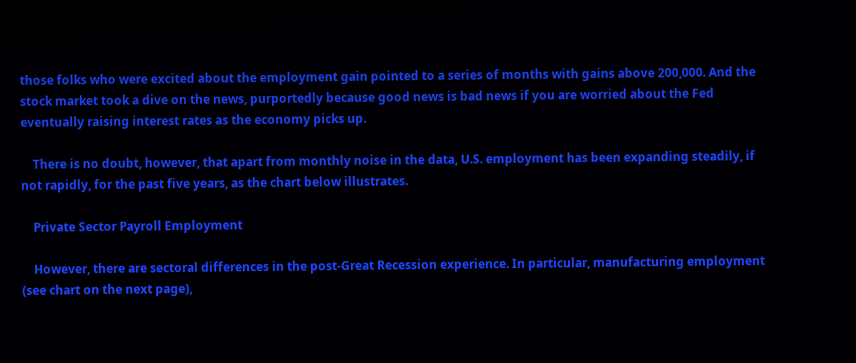those folks who were excited about the employment gain pointed to a series of months with gains above 200,000. And the stock market took a dive on the news, purportedly because good news is bad news if you are worried about the Fed eventually raising interest rates as the economy picks up.

    There is no doubt, however, that apart from monthly noise in the data, U.S. employment has been expanding steadily, if not rapidly, for the past five years, as the chart below illustrates.

    Private Sector Payroll Employment

    However, there are sectoral differences in the post-Great Recession experience. In particular, manufacturing employment (see chart on the next page),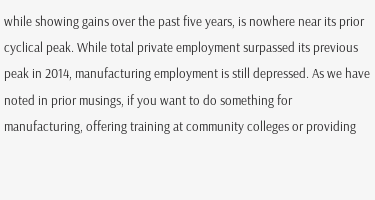while showing gains over the past five years, is nowhere near its prior cyclical peak. While total private employment surpassed its previous peak in 2014, manufacturing employment is still depressed. As we have noted in prior musings, if you want to do something for manufacturing, offering training at community colleges or providing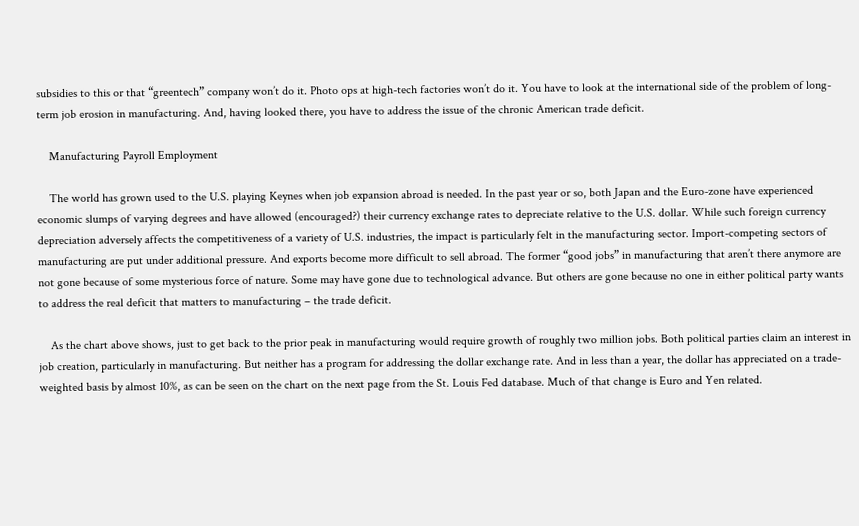subsidies to this or that “greentech” company won’t do it. Photo ops at high-tech factories won’t do it. You have to look at the international side of the problem of long-term job erosion in manufacturing. And, having looked there, you have to address the issue of the chronic American trade deficit.

    Manufacturing Payroll Employment

    The world has grown used to the U.S. playing Keynes when job expansion abroad is needed. In the past year or so, both Japan and the Euro-zone have experienced economic slumps of varying degrees and have allowed (encouraged?) their currency exchange rates to depreciate relative to the U.S. dollar. While such foreign currency depreciation adversely affects the competitiveness of a variety of U.S. industries, the impact is particularly felt in the manufacturing sector. Import-competing sectors of manufacturing are put under additional pressure. And exports become more difficult to sell abroad. The former “good jobs” in manufacturing that aren’t there anymore are not gone because of some mysterious force of nature. Some may have gone due to technological advance. But others are gone because no one in either political party wants to address the real deficit that matters to manufacturing – the trade deficit.

    As the chart above shows, just to get back to the prior peak in manufacturing would require growth of roughly two million jobs. Both political parties claim an interest in job creation, particularly in manufacturing. But neither has a program for addressing the dollar exchange rate. And in less than a year, the dollar has appreciated on a trade-weighted basis by almost 10%, as can be seen on the chart on the next page from the St. Louis Fed database. Much of that change is Euro and Yen related.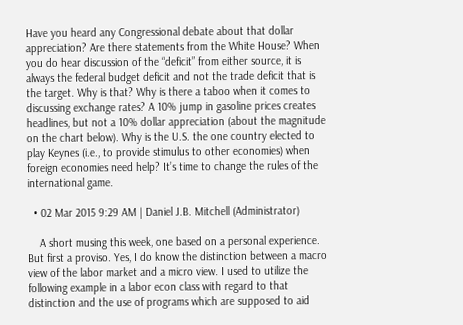Have you heard any Congressional debate about that dollar appreciation? Are there statements from the White House? When you do hear discussion of the “deficit” from either source, it is always the federal budget deficit and not the trade deficit that is the target. Why is that? Why is there a taboo when it comes to discussing exchange rates? A 10% jump in gasoline prices creates headlines, but not a 10% dollar appreciation (about the magnitude on the chart below). Why is the U.S. the one country elected to play Keynes (i.e., to provide stimulus to other economies) when foreign economies need help? It’s time to change the rules of the international game.

  • 02 Mar 2015 9:29 AM | Daniel J.B. Mitchell (Administrator)

    A short musing this week, one based on a personal experience. But first a proviso. Yes, I do know the distinction between a macro view of the labor market and a micro view. I used to utilize the following example in a labor econ class with regard to that distinction and the use of programs which are supposed to aid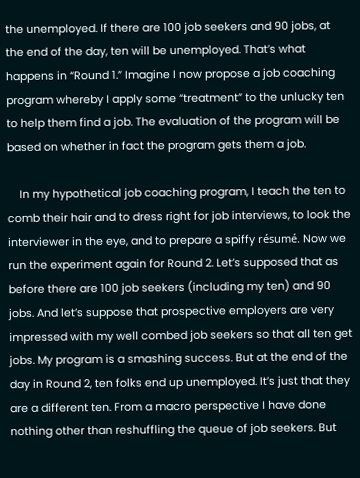the unemployed. If there are 100 job seekers and 90 jobs, at the end of the day, ten will be unemployed. That’s what happens in “Round 1.” Imagine I now propose a job coaching program whereby I apply some “treatment” to the unlucky ten to help them find a job. The evaluation of the program will be based on whether in fact the program gets them a job.

    In my hypothetical job coaching program, I teach the ten to comb their hair and to dress right for job interviews, to look the interviewer in the eye, and to prepare a spiffy résumé. Now we run the experiment again for Round 2. Let’s supposed that as before there are 100 job seekers (including my ten) and 90 jobs. And let’s suppose that prospective employers are very impressed with my well combed job seekers so that all ten get jobs. My program is a smashing success. But at the end of the day in Round 2, ten folks end up unemployed. It’s just that they are a different ten. From a macro perspective I have done nothing other than reshuffling the queue of job seekers. But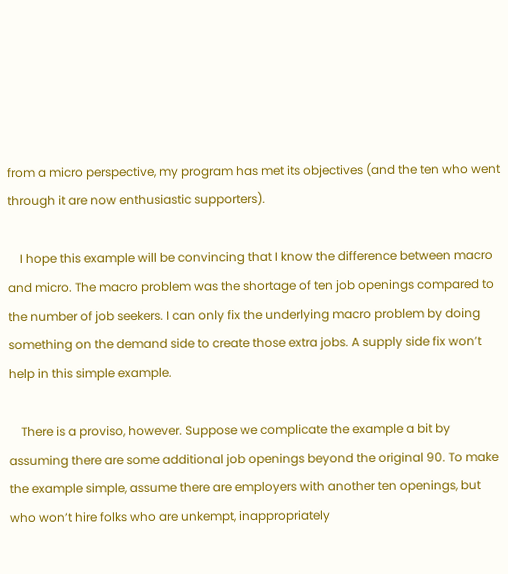from a micro perspective, my program has met its objectives (and the ten who went through it are now enthusiastic supporters).

    I hope this example will be convincing that I know the difference between macro and micro. The macro problem was the shortage of ten job openings compared to the number of job seekers. I can only fix the underlying macro problem by doing something on the demand side to create those extra jobs. A supply side fix won’t help in this simple example.

    There is a proviso, however. Suppose we complicate the example a bit by assuming there are some additional job openings beyond the original 90. To make the example simple, assume there are employers with another ten openings, but who won’t hire folks who are unkempt, inappropriately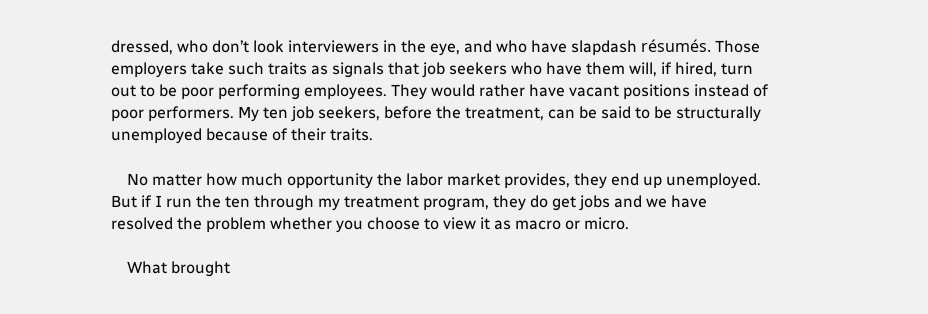dressed, who don’t look interviewers in the eye, and who have slapdash résumés. Those employers take such traits as signals that job seekers who have them will, if hired, turn out to be poor performing employees. They would rather have vacant positions instead of poor performers. My ten job seekers, before the treatment, can be said to be structurally unemployed because of their traits.

    No matter how much opportunity the labor market provides, they end up unemployed. But if I run the ten through my treatment program, they do get jobs and we have resolved the problem whether you choose to view it as macro or micro.

    What brought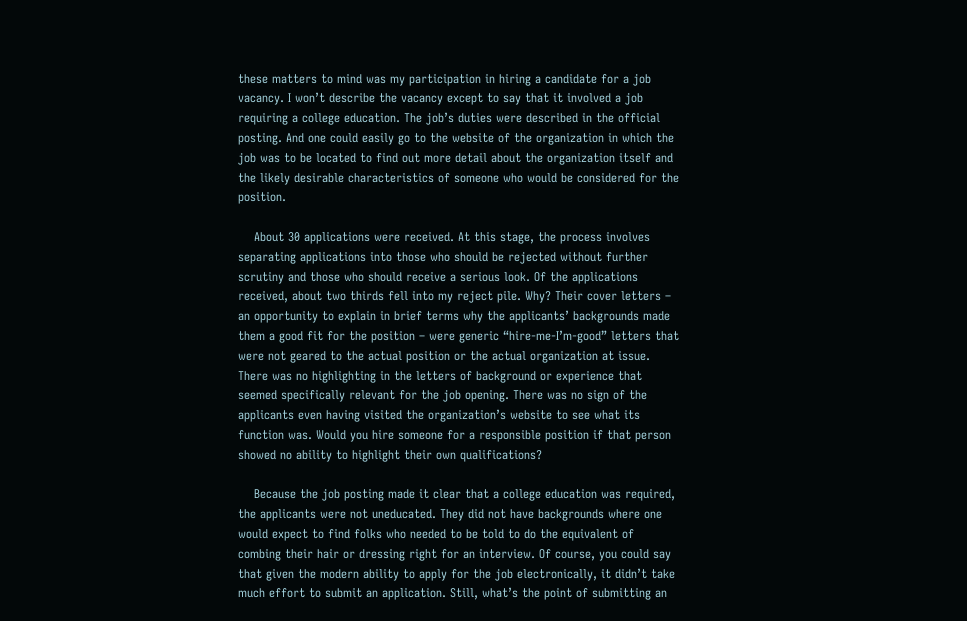these matters to mind was my participation in hiring a candidate for a job vacancy. I won’t describe the vacancy except to say that it involved a job requiring a college education. The job’s duties were described in the official posting. And one could easily go to the website of the organization in which the job was to be located to find out more detail about the organization itself and the likely desirable characteristics of someone who would be considered for the position.

    About 30 applications were received. At this stage, the process involves separating applications into those who should be rejected without further scrutiny and those who should receive a serious look. Of the applications received, about two thirds fell into my reject pile. Why? Their cover letters – an opportunity to explain in brief terms why the applicants’ backgrounds made them a good fit for the position – were generic “hire-me-I’m-good” letters that were not geared to the actual position or the actual organization at issue. There was no highlighting in the letters of background or experience that seemed specifically relevant for the job opening. There was no sign of the applicants even having visited the organization’s website to see what its function was. Would you hire someone for a responsible position if that person showed no ability to highlight their own qualifications?

    Because the job posting made it clear that a college education was required, the applicants were not uneducated. They did not have backgrounds where one would expect to find folks who needed to be told to do the equivalent of combing their hair or dressing right for an interview. Of course, you could say that given the modern ability to apply for the job electronically, it didn’t take much effort to submit an application. Still, what’s the point of submitting an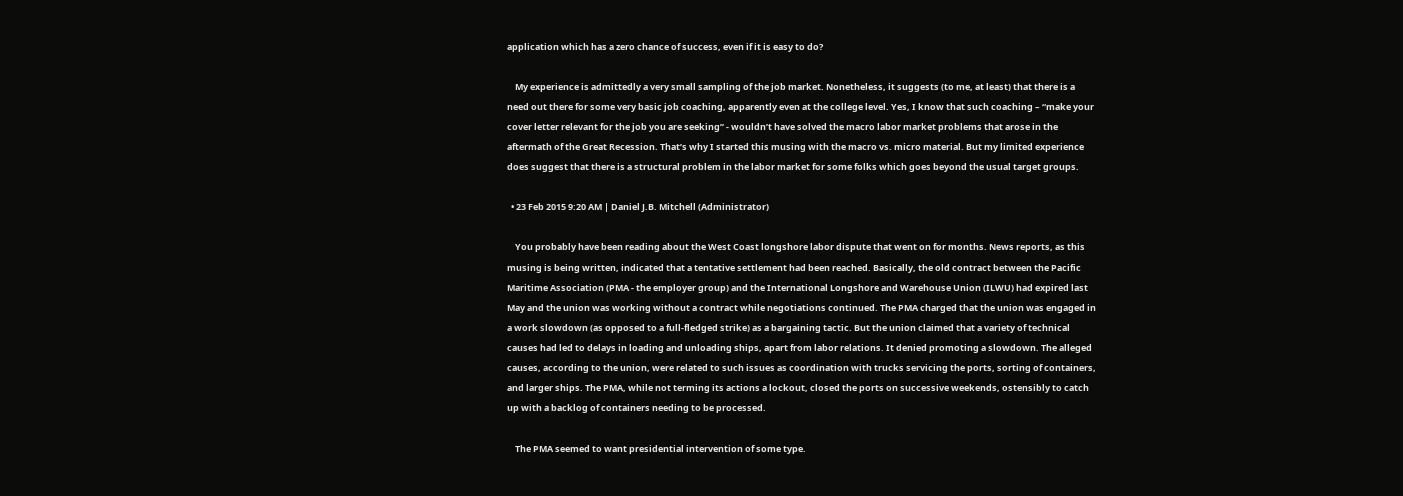application which has a zero chance of success, even if it is easy to do?

    My experience is admittedly a very small sampling of the job market. Nonetheless, it suggests (to me, at least) that there is a need out there for some very basic job coaching, apparently even at the college level. Yes, I know that such coaching – “make your cover letter relevant for the job you are seeking” - wouldn’t have solved the macro labor market problems that arose in the aftermath of the Great Recession. That’s why I started this musing with the macro vs. micro material. But my limited experience does suggest that there is a structural problem in the labor market for some folks which goes beyond the usual target groups.

  • 23 Feb 2015 9:20 AM | Daniel J.B. Mitchell (Administrator)

    You probably have been reading about the West Coast longshore labor dispute that went on for months. News reports, as this musing is being written, indicated that a tentative settlement had been reached. Basically, the old contract between the Pacific Maritime Association (PMA - the employer group) and the International Longshore and Warehouse Union (ILWU) had expired last May and the union was working without a contract while negotiations continued. The PMA charged that the union was engaged in a work slowdown (as opposed to a full-fledged strike) as a bargaining tactic. But the union claimed that a variety of technical causes had led to delays in loading and unloading ships, apart from labor relations. It denied promoting a slowdown. The alleged causes, according to the union, were related to such issues as coordination with trucks servicing the ports, sorting of containers, and larger ships. The PMA, while not terming its actions a lockout, closed the ports on successive weekends, ostensibly to catch up with a backlog of containers needing to be processed.

    The PMA seemed to want presidential intervention of some type.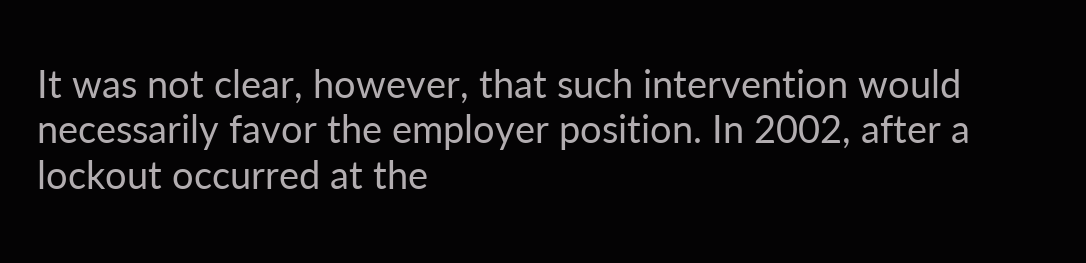It was not clear, however, that such intervention would necessarily favor the employer position. In 2002, after a lockout occurred at the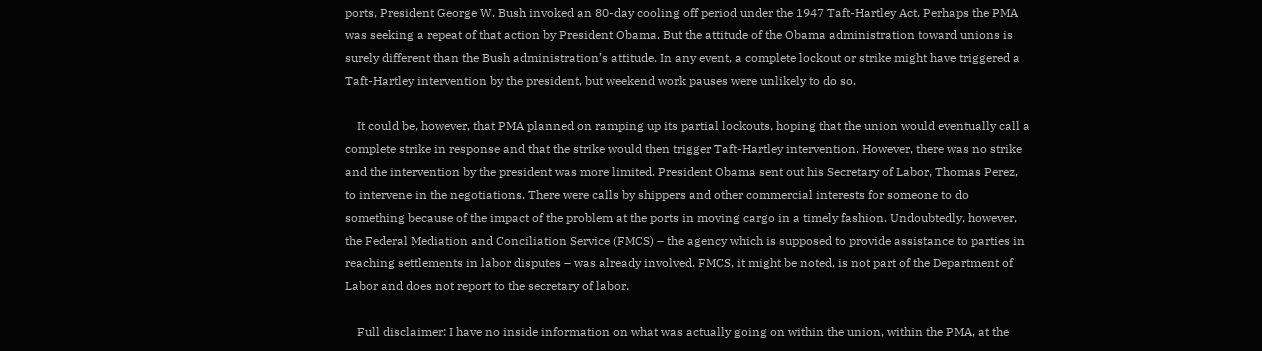ports, President George W. Bush invoked an 80-day cooling off period under the 1947 Taft-Hartley Act. Perhaps the PMA was seeking a repeat of that action by President Obama. But the attitude of the Obama administration toward unions is surely different than the Bush administration’s attitude. In any event, a complete lockout or strike might have triggered a Taft-Hartley intervention by the president, but weekend work pauses were unlikely to do so.

    It could be, however, that PMA planned on ramping up its partial lockouts, hoping that the union would eventually call a complete strike in response and that the strike would then trigger Taft-Hartley intervention. However, there was no strike and the intervention by the president was more limited. President Obama sent out his Secretary of Labor, Thomas Perez, to intervene in the negotiations. There were calls by shippers and other commercial interests for someone to do something because of the impact of the problem at the ports in moving cargo in a timely fashion. Undoubtedly, however, the Federal Mediation and Conciliation Service (FMCS) – the agency which is supposed to provide assistance to parties in reaching settlements in labor disputes – was already involved. FMCS, it might be noted, is not part of the Department of Labor and does not report to the secretary of labor.

    Full disclaimer: I have no inside information on what was actually going on within the union, within the PMA, at the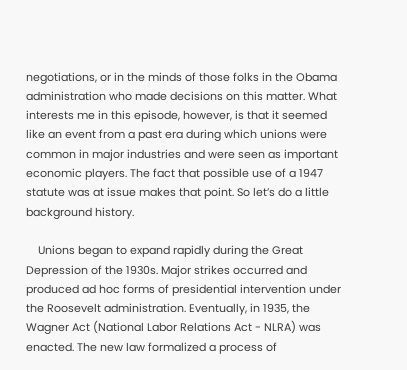negotiations, or in the minds of those folks in the Obama administration who made decisions on this matter. What interests me in this episode, however, is that it seemed like an event from a past era during which unions were common in major industries and were seen as important economic players. The fact that possible use of a 1947 statute was at issue makes that point. So let’s do a little background history.

    Unions began to expand rapidly during the Great Depression of the 1930s. Major strikes occurred and produced ad hoc forms of presidential intervention under the Roosevelt administration. Eventually, in 1935, the Wagner Act (National Labor Relations Act - NLRA) was enacted. The new law formalized a process of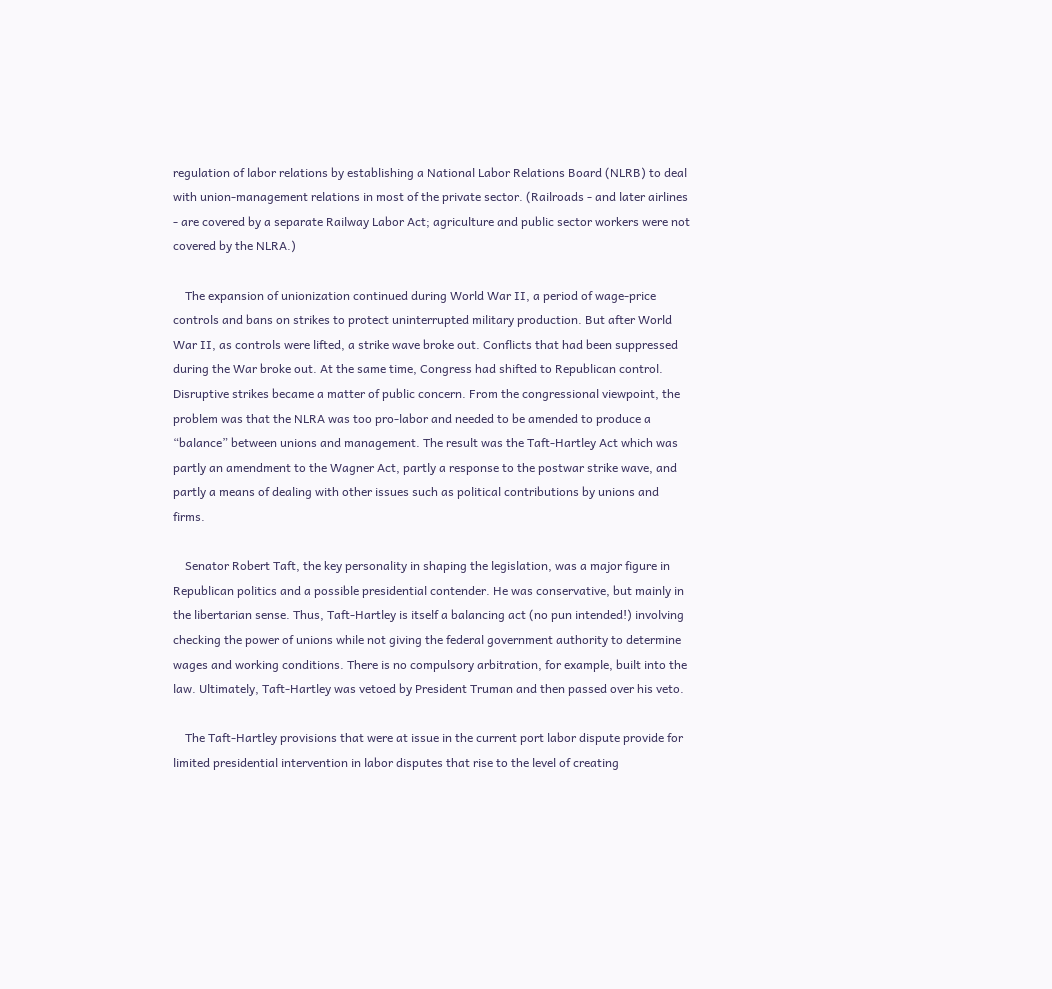regulation of labor relations by establishing a National Labor Relations Board (NLRB) to deal with union-management relations in most of the private sector. (Railroads - and later airlines - are covered by a separate Railway Labor Act; agriculture and public sector workers were not covered by the NLRA.)

    The expansion of unionization continued during World War II, a period of wage-price controls and bans on strikes to protect uninterrupted military production. But after World War II, as controls were lifted, a strike wave broke out. Conflicts that had been suppressed during the War broke out. At the same time, Congress had shifted to Republican control. Disruptive strikes became a matter of public concern. From the congressional viewpoint, the problem was that the NLRA was too pro-labor and needed to be amended to produce a “balance” between unions and management. The result was the Taft-Hartley Act which was partly an amendment to the Wagner Act, partly a response to the postwar strike wave, and partly a means of dealing with other issues such as political contributions by unions and firms.

    Senator Robert Taft, the key personality in shaping the legislation, was a major figure in Republican politics and a possible presidential contender. He was conservative, but mainly in the libertarian sense. Thus, Taft-Hartley is itself a balancing act (no pun intended!) involving checking the power of unions while not giving the federal government authority to determine wages and working conditions. There is no compulsory arbitration, for example, built into the law. Ultimately, Taft-Hartley was vetoed by President Truman and then passed over his veto.

    The Taft-Hartley provisions that were at issue in the current port labor dispute provide for limited presidential intervention in labor disputes that rise to the level of creating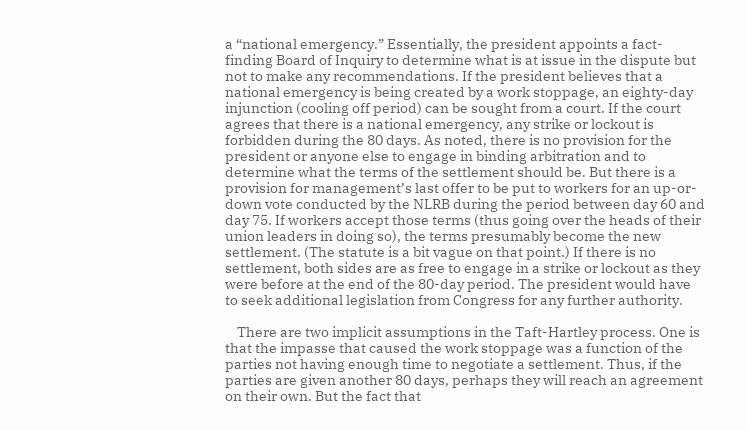a “national emergency.” Essentially, the president appoints a fact-finding Board of Inquiry to determine what is at issue in the dispute but not to make any recommendations. If the president believes that a national emergency is being created by a work stoppage, an eighty-day injunction (cooling off period) can be sought from a court. If the court agrees that there is a national emergency, any strike or lockout is forbidden during the 80 days. As noted, there is no provision for the president or anyone else to engage in binding arbitration and to determine what the terms of the settlement should be. But there is a provision for management’s last offer to be put to workers for an up-or-down vote conducted by the NLRB during the period between day 60 and day 75. If workers accept those terms (thus going over the heads of their union leaders in doing so), the terms presumably become the new settlement. (The statute is a bit vague on that point.) If there is no settlement, both sides are as free to engage in a strike or lockout as they were before at the end of the 80-day period. The president would have to seek additional legislation from Congress for any further authority.

    There are two implicit assumptions in the Taft-Hartley process. One is that the impasse that caused the work stoppage was a function of the parties not having enough time to negotiate a settlement. Thus, if the parties are given another 80 days, perhaps they will reach an agreement on their own. But the fact that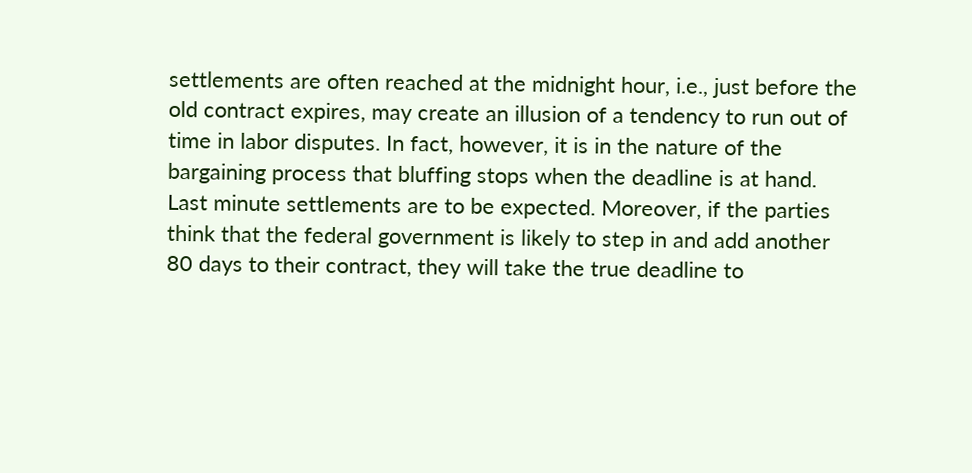settlements are often reached at the midnight hour, i.e., just before the old contract expires, may create an illusion of a tendency to run out of time in labor disputes. In fact, however, it is in the nature of the bargaining process that bluffing stops when the deadline is at hand. Last minute settlements are to be expected. Moreover, if the parties think that the federal government is likely to step in and add another 80 days to their contract, they will take the true deadline to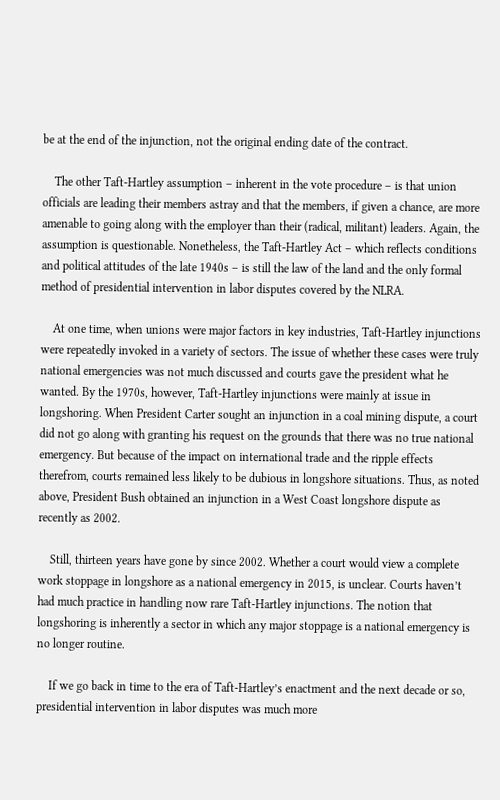be at the end of the injunction, not the original ending date of the contract.

    The other Taft-Hartley assumption – inherent in the vote procedure – is that union officials are leading their members astray and that the members, if given a chance, are more amenable to going along with the employer than their (radical, militant) leaders. Again, the assumption is questionable. Nonetheless, the Taft-Hartley Act – which reflects conditions and political attitudes of the late 1940s – is still the law of the land and the only formal method of presidential intervention in labor disputes covered by the NLRA.

    At one time, when unions were major factors in key industries, Taft-Hartley injunctions were repeatedly invoked in a variety of sectors. The issue of whether these cases were truly national emergencies was not much discussed and courts gave the president what he wanted. By the 1970s, however, Taft-Hartley injunctions were mainly at issue in longshoring. When President Carter sought an injunction in a coal mining dispute, a court did not go along with granting his request on the grounds that there was no true national emergency. But because of the impact on international trade and the ripple effects therefrom, courts remained less likely to be dubious in longshore situations. Thus, as noted above, President Bush obtained an injunction in a West Coast longshore dispute as recently as 2002.

    Still, thirteen years have gone by since 2002. Whether a court would view a complete work stoppage in longshore as a national emergency in 2015, is unclear. Courts haven’t had much practice in handling now rare Taft-Hartley injunctions. The notion that longshoring is inherently a sector in which any major stoppage is a national emergency is no longer routine.

    If we go back in time to the era of Taft-Hartley’s enactment and the next decade or so, presidential intervention in labor disputes was much more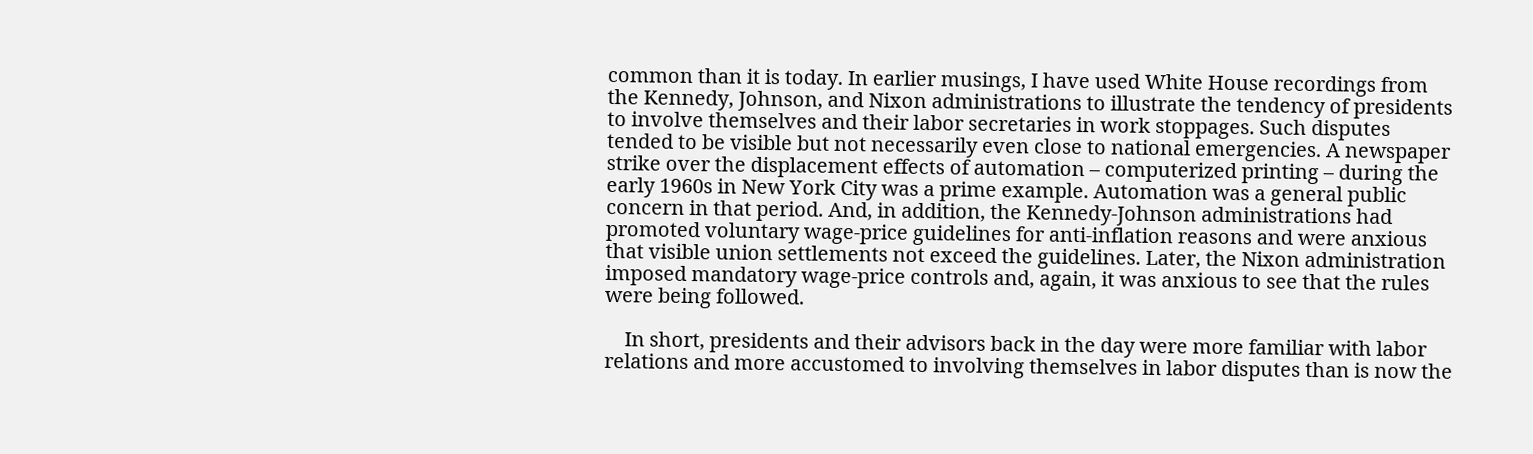common than it is today. In earlier musings, I have used White House recordings from the Kennedy, Johnson, and Nixon administrations to illustrate the tendency of presidents to involve themselves and their labor secretaries in work stoppages. Such disputes tended to be visible but not necessarily even close to national emergencies. A newspaper strike over the displacement effects of automation – computerized printing – during the early 1960s in New York City was a prime example. Automation was a general public concern in that period. And, in addition, the Kennedy-Johnson administrations had promoted voluntary wage-price guidelines for anti-inflation reasons and were anxious that visible union settlements not exceed the guidelines. Later, the Nixon administration imposed mandatory wage-price controls and, again, it was anxious to see that the rules were being followed.

    In short, presidents and their advisors back in the day were more familiar with labor relations and more accustomed to involving themselves in labor disputes than is now the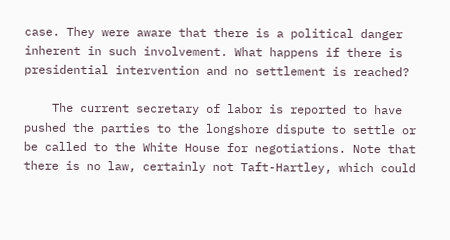case. They were aware that there is a political danger inherent in such involvement. What happens if there is presidential intervention and no settlement is reached?

    The current secretary of labor is reported to have pushed the parties to the longshore dispute to settle or be called to the White House for negotiations. Note that there is no law, certainly not Taft-Hartley, which could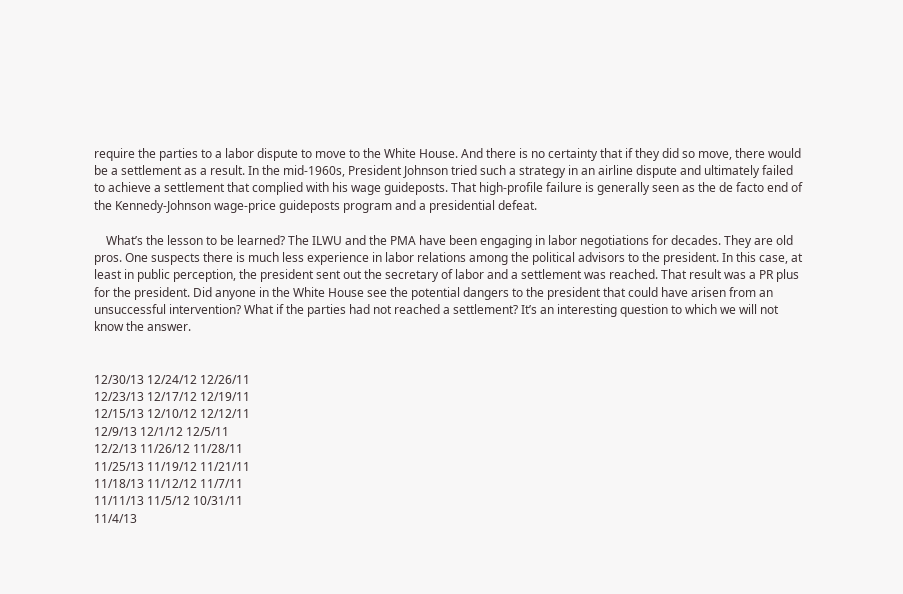require the parties to a labor dispute to move to the White House. And there is no certainty that if they did so move, there would be a settlement as a result. In the mid-1960s, President Johnson tried such a strategy in an airline dispute and ultimately failed to achieve a settlement that complied with his wage guideposts. That high-profile failure is generally seen as the de facto end of the Kennedy-Johnson wage-price guideposts program and a presidential defeat.

    What’s the lesson to be learned? The ILWU and the PMA have been engaging in labor negotiations for decades. They are old pros. One suspects there is much less experience in labor relations among the political advisors to the president. In this case, at least in public perception, the president sent out the secretary of labor and a settlement was reached. That result was a PR plus for the president. Did anyone in the White House see the potential dangers to the president that could have arisen from an unsuccessful intervention? What if the parties had not reached a settlement? It’s an interesting question to which we will not know the answer.


12/30/13 12/24/12 12/26/11
12/23/13 12/17/12 12/19/11
12/15/13 12/10/12 12/12/11
12/9/13 12/1/12 12/5/11
12/2/13 11/26/12 11/28/11
11/25/13 11/19/12 11/21/11
11/18/13 11/12/12 11/7/11
11/11/13 11/5/12 10/31/11
11/4/13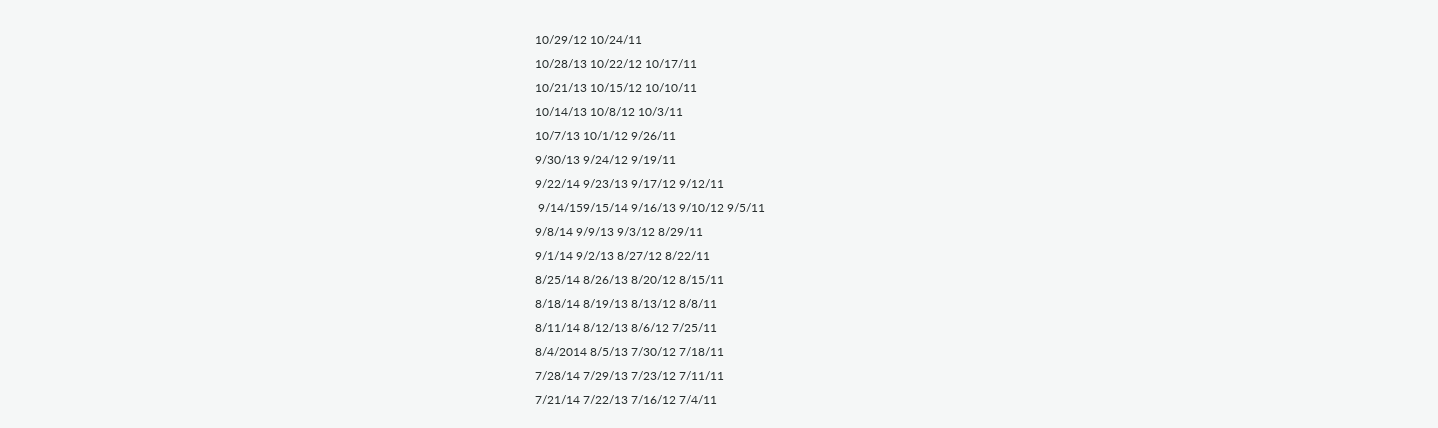10/29/12 10/24/11
10/28/13 10/22/12 10/17/11
10/21/13 10/15/12 10/10/11
10/14/13 10/8/12 10/3/11
10/7/13 10/1/12 9/26/11
9/30/13 9/24/12 9/19/11
9/22/14 9/23/13 9/17/12 9/12/11
 9/14/159/15/14 9/16/13 9/10/12 9/5/11
9/8/14 9/9/13 9/3/12 8/29/11
9/1/14 9/2/13 8/27/12 8/22/11
8/25/14 8/26/13 8/20/12 8/15/11
8/18/14 8/19/13 8/13/12 8/8/11
8/11/14 8/12/13 8/6/12 7/25/11
8/4/2014 8/5/13 7/30/12 7/18/11
7/28/14 7/29/13 7/23/12 7/11/11
7/21/14 7/22/13 7/16/12 7/4/11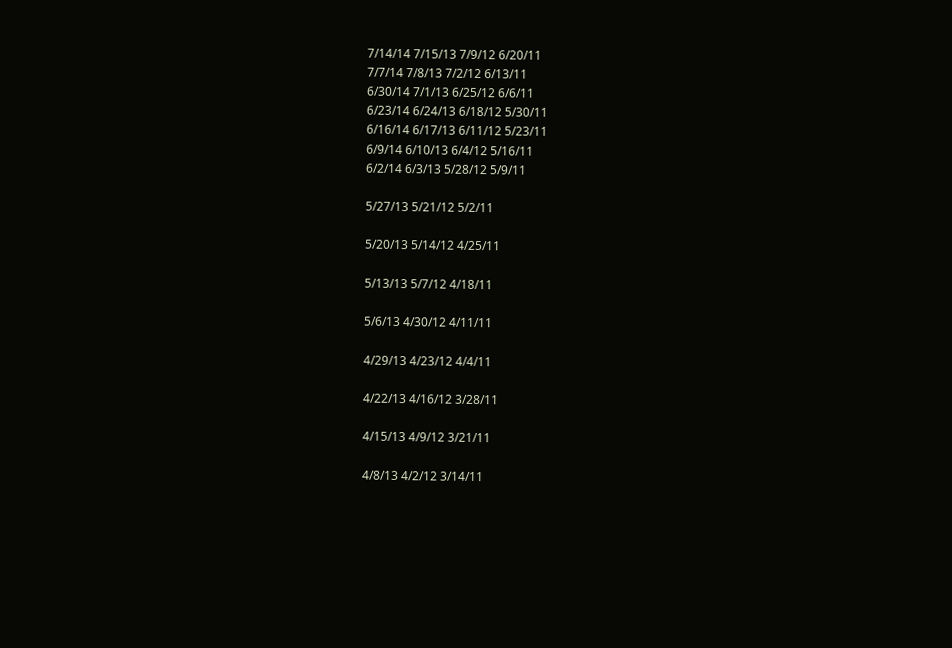7/14/14 7/15/13 7/9/12 6/20/11
7/7/14 7/8/13 7/2/12 6/13/11
6/30/14 7/1/13 6/25/12 6/6/11
6/23/14 6/24/13 6/18/12 5/30/11
6/16/14 6/17/13 6/11/12 5/23/11
6/9/14 6/10/13 6/4/12 5/16/11
6/2/14 6/3/13 5/28/12 5/9/11

5/27/13 5/21/12 5/2/11

5/20/13 5/14/12 4/25/11

5/13/13 5/7/12 4/18/11

5/6/13 4/30/12 4/11/11

4/29/13 4/23/12 4/4/11

4/22/13 4/16/12 3/28/11

4/15/13 4/9/12 3/21/11

4/8/13 4/2/12 3/14/11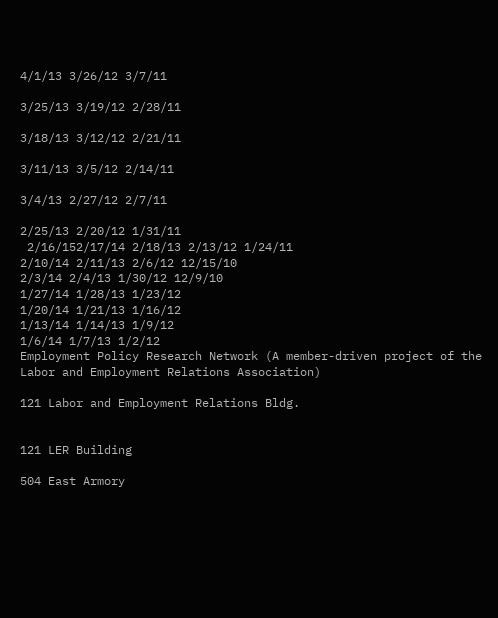4/1/13 3/26/12 3/7/11

3/25/13 3/19/12 2/28/11

3/18/13 3/12/12 2/21/11

3/11/13 3/5/12 2/14/11

3/4/13 2/27/12 2/7/11

2/25/13 2/20/12 1/31/11
 2/16/152/17/14 2/18/13 2/13/12 1/24/11
2/10/14 2/11/13 2/6/12 12/15/10
2/3/14 2/4/13 1/30/12 12/9/10
1/27/14 1/28/13 1/23/12
1/20/14 1/21/13 1/16/12
1/13/14 1/14/13 1/9/12
1/6/14 1/7/13 1/2/12
Employment Policy Research Network (A member-driven project of the Labor and Employment Relations Association)

121 Labor and Employment Relations Bldg.


121 LER Building

504 East Armory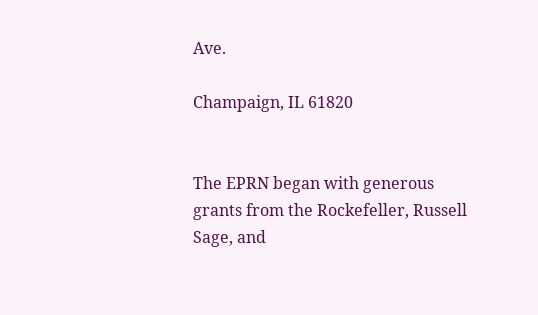Ave.

Champaign, IL 61820


The EPRN began with generous grants from the Rockefeller, Russell Sage, and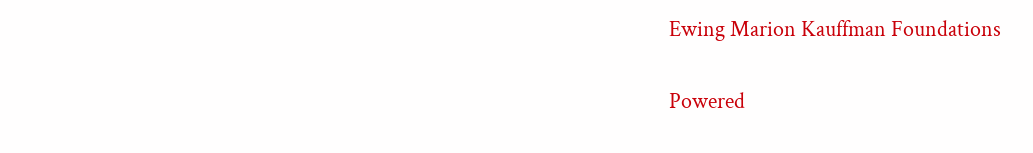Ewing Marion Kauffman Foundations


Powered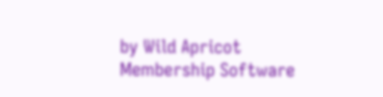by Wild Apricot Membership Software